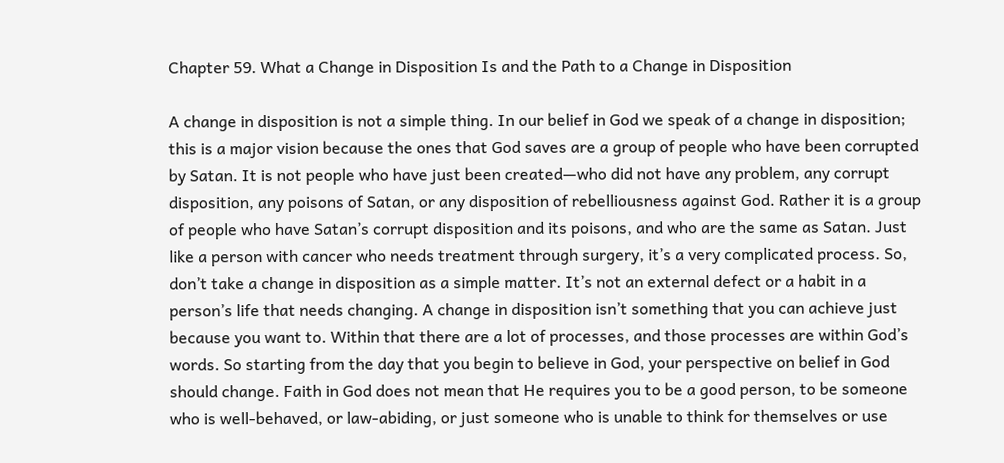Chapter 59. What a Change in Disposition Is and the Path to a Change in Disposition

A change in disposition is not a simple thing. In our belief in God we speak of a change in disposition; this is a major vision because the ones that God saves are a group of people who have been corrupted by Satan. It is not people who have just been created—who did not have any problem, any corrupt disposition, any poisons of Satan, or any disposition of rebelliousness against God. Rather it is a group of people who have Satan’s corrupt disposition and its poisons, and who are the same as Satan. Just like a person with cancer who needs treatment through surgery, it’s a very complicated process. So, don’t take a change in disposition as a simple matter. It’s not an external defect or a habit in a person’s life that needs changing. A change in disposition isn’t something that you can achieve just because you want to. Within that there are a lot of processes, and those processes are within God’s words. So starting from the day that you begin to believe in God, your perspective on belief in God should change. Faith in God does not mean that He requires you to be a good person, to be someone who is well-behaved, or law-abiding, or just someone who is unable to think for themselves or use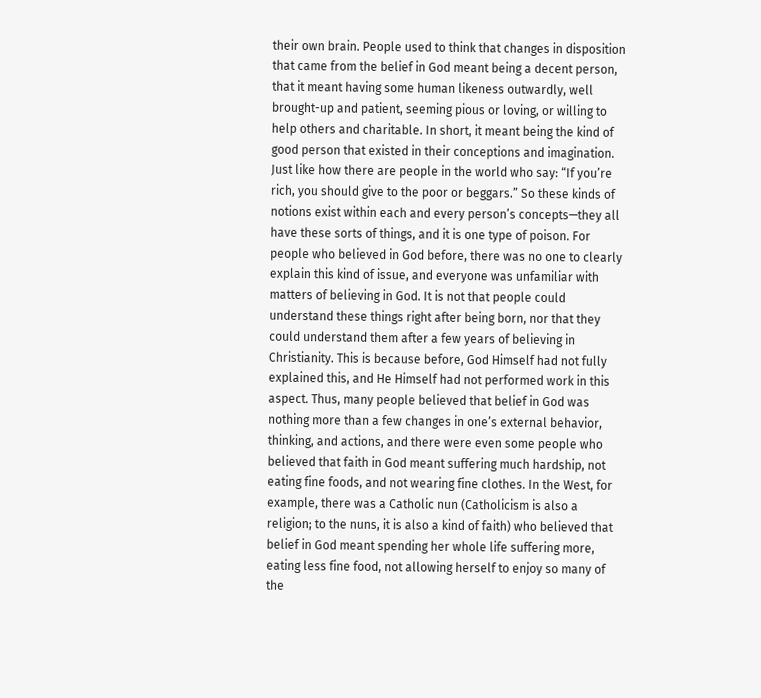their own brain. People used to think that changes in disposition that came from the belief in God meant being a decent person, that it meant having some human likeness outwardly, well brought-up and patient, seeming pious or loving, or willing to help others and charitable. In short, it meant being the kind of good person that existed in their conceptions and imagination. Just like how there are people in the world who say: “If you’re rich, you should give to the poor or beggars.” So these kinds of notions exist within each and every person’s concepts—they all have these sorts of things, and it is one type of poison. For people who believed in God before, there was no one to clearly explain this kind of issue, and everyone was unfamiliar with matters of believing in God. It is not that people could understand these things right after being born, nor that they could understand them after a few years of believing in Christianity. This is because before, God Himself had not fully explained this, and He Himself had not performed work in this aspect. Thus, many people believed that belief in God was nothing more than a few changes in one’s external behavior, thinking, and actions, and there were even some people who believed that faith in God meant suffering much hardship, not eating fine foods, and not wearing fine clothes. In the West, for example, there was a Catholic nun (Catholicism is also a religion; to the nuns, it is also a kind of faith) who believed that belief in God meant spending her whole life suffering more, eating less fine food, not allowing herself to enjoy so many of the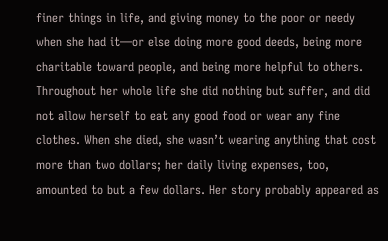finer things in life, and giving money to the poor or needy when she had it—or else doing more good deeds, being more charitable toward people, and being more helpful to others. Throughout her whole life she did nothing but suffer, and did not allow herself to eat any good food or wear any fine clothes. When she died, she wasn’t wearing anything that cost more than two dollars; her daily living expenses, too, amounted to but a few dollars. Her story probably appeared as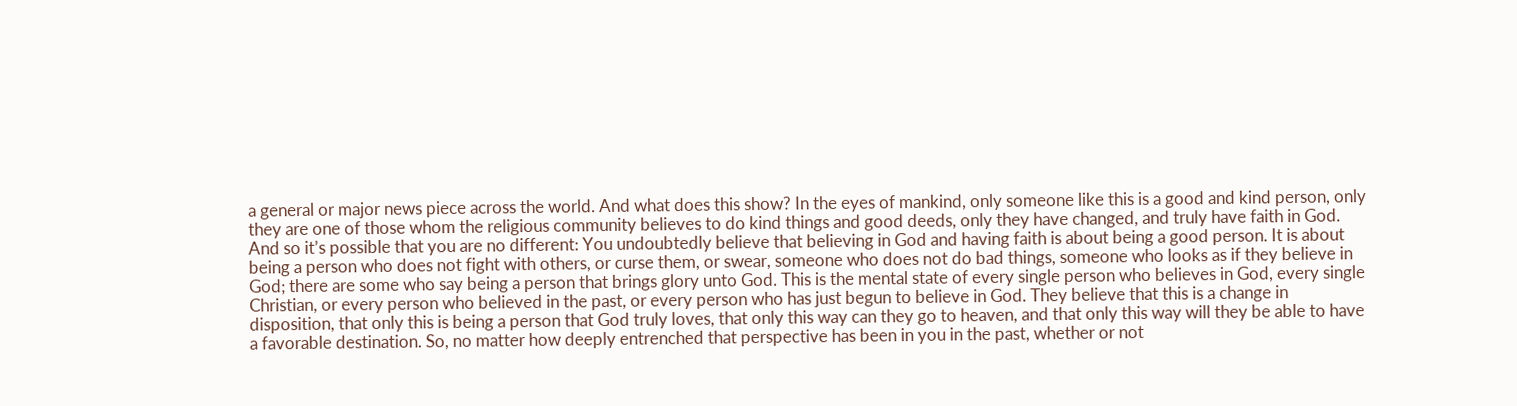a general or major news piece across the world. And what does this show? In the eyes of mankind, only someone like this is a good and kind person, only they are one of those whom the religious community believes to do kind things and good deeds, only they have changed, and truly have faith in God. And so it’s possible that you are no different: You undoubtedly believe that believing in God and having faith is about being a good person. It is about being a person who does not fight with others, or curse them, or swear, someone who does not do bad things, someone who looks as if they believe in God; there are some who say being a person that brings glory unto God. This is the mental state of every single person who believes in God, every single Christian, or every person who believed in the past, or every person who has just begun to believe in God. They believe that this is a change in disposition, that only this is being a person that God truly loves, that only this way can they go to heaven, and that only this way will they be able to have a favorable destination. So, no matter how deeply entrenched that perspective has been in you in the past, whether or not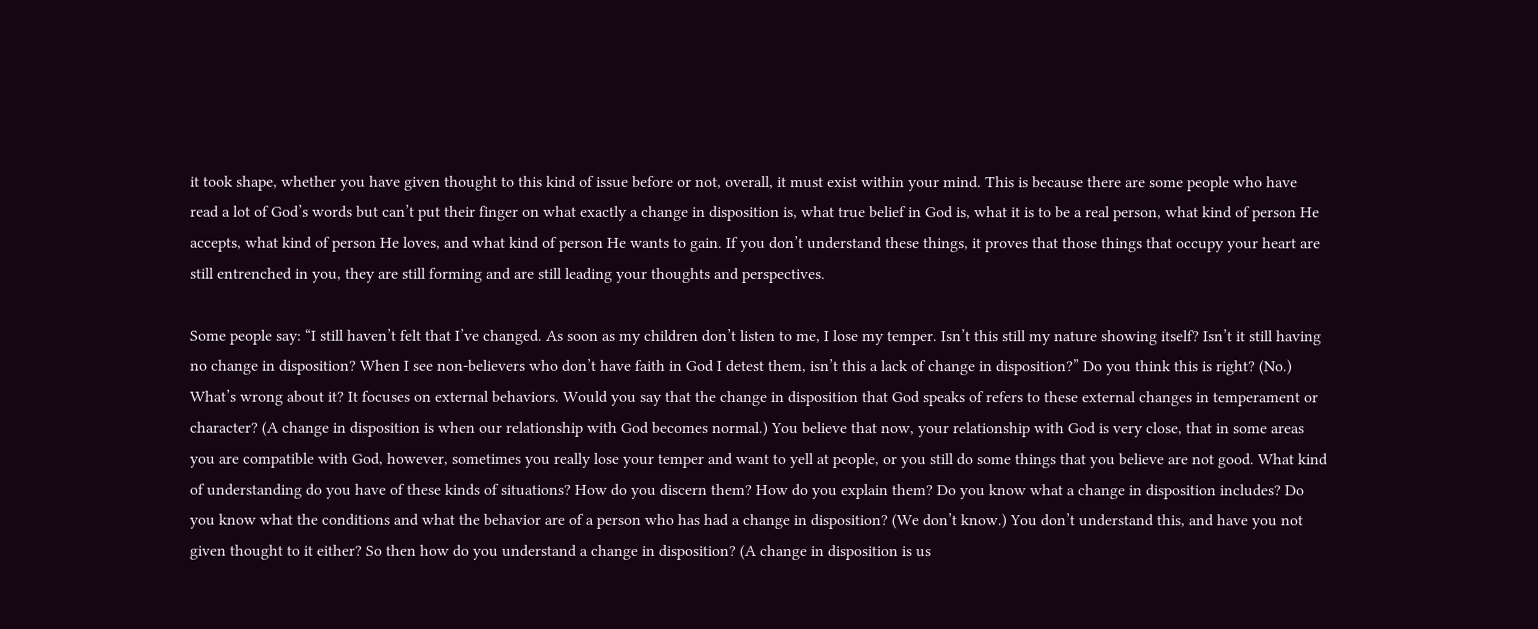it took shape, whether you have given thought to this kind of issue before or not, overall, it must exist within your mind. This is because there are some people who have read a lot of God’s words but can’t put their finger on what exactly a change in disposition is, what true belief in God is, what it is to be a real person, what kind of person He accepts, what kind of person He loves, and what kind of person He wants to gain. If you don’t understand these things, it proves that those things that occupy your heart are still entrenched in you, they are still forming and are still leading your thoughts and perspectives.

Some people say: “I still haven’t felt that I’ve changed. As soon as my children don’t listen to me, I lose my temper. Isn’t this still my nature showing itself? Isn’t it still having no change in disposition? When I see non-believers who don’t have faith in God I detest them, isn’t this a lack of change in disposition?” Do you think this is right? (No.) What’s wrong about it? It focuses on external behaviors. Would you say that the change in disposition that God speaks of refers to these external changes in temperament or character? (A change in disposition is when our relationship with God becomes normal.) You believe that now, your relationship with God is very close, that in some areas you are compatible with God, however, sometimes you really lose your temper and want to yell at people, or you still do some things that you believe are not good. What kind of understanding do you have of these kinds of situations? How do you discern them? How do you explain them? Do you know what a change in disposition includes? Do you know what the conditions and what the behavior are of a person who has had a change in disposition? (We don’t know.) You don’t understand this, and have you not given thought to it either? So then how do you understand a change in disposition? (A change in disposition is us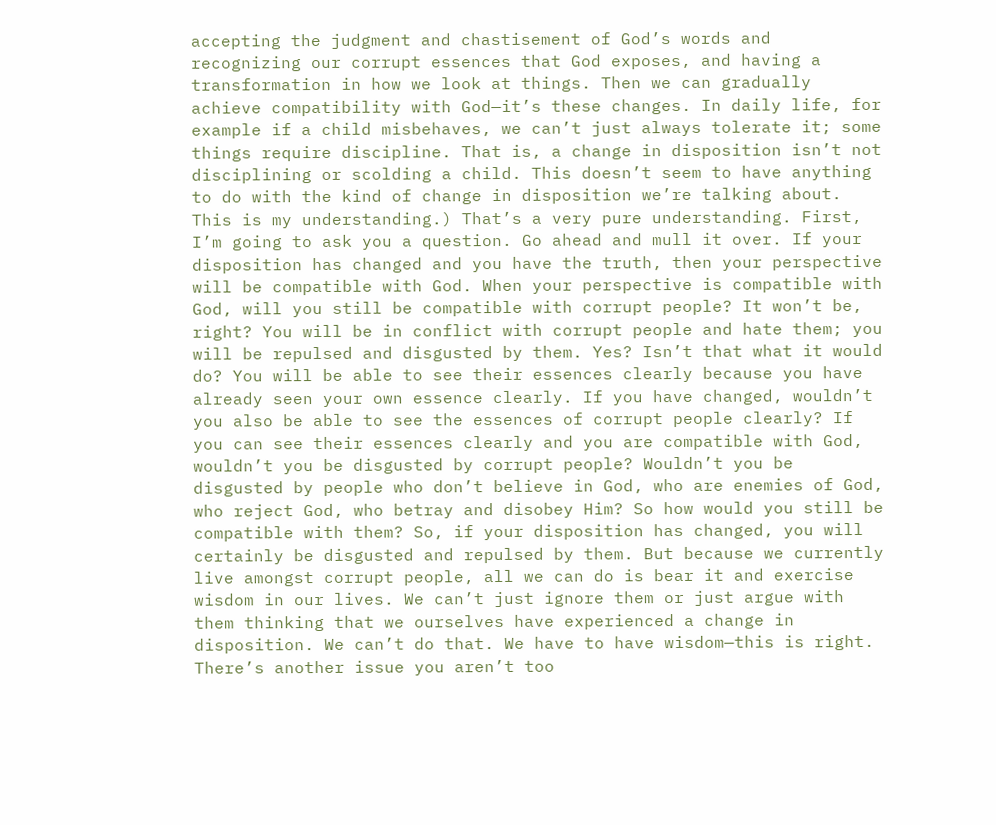accepting the judgment and chastisement of God’s words and recognizing our corrupt essences that God exposes, and having a transformation in how we look at things. Then we can gradually achieve compatibility with God—it’s these changes. In daily life, for example if a child misbehaves, we can’t just always tolerate it; some things require discipline. That is, a change in disposition isn’t not disciplining or scolding a child. This doesn’t seem to have anything to do with the kind of change in disposition we’re talking about. This is my understanding.) That’s a very pure understanding. First, I’m going to ask you a question. Go ahead and mull it over. If your disposition has changed and you have the truth, then your perspective will be compatible with God. When your perspective is compatible with God, will you still be compatible with corrupt people? It won’t be, right? You will be in conflict with corrupt people and hate them; you will be repulsed and disgusted by them. Yes? Isn’t that what it would do? You will be able to see their essences clearly because you have already seen your own essence clearly. If you have changed, wouldn’t you also be able to see the essences of corrupt people clearly? If you can see their essences clearly and you are compatible with God, wouldn’t you be disgusted by corrupt people? Wouldn’t you be disgusted by people who don’t believe in God, who are enemies of God, who reject God, who betray and disobey Him? So how would you still be compatible with them? So, if your disposition has changed, you will certainly be disgusted and repulsed by them. But because we currently live amongst corrupt people, all we can do is bear it and exercise wisdom in our lives. We can’t just ignore them or just argue with them thinking that we ourselves have experienced a change in disposition. We can’t do that. We have to have wisdom—this is right. There’s another issue you aren’t too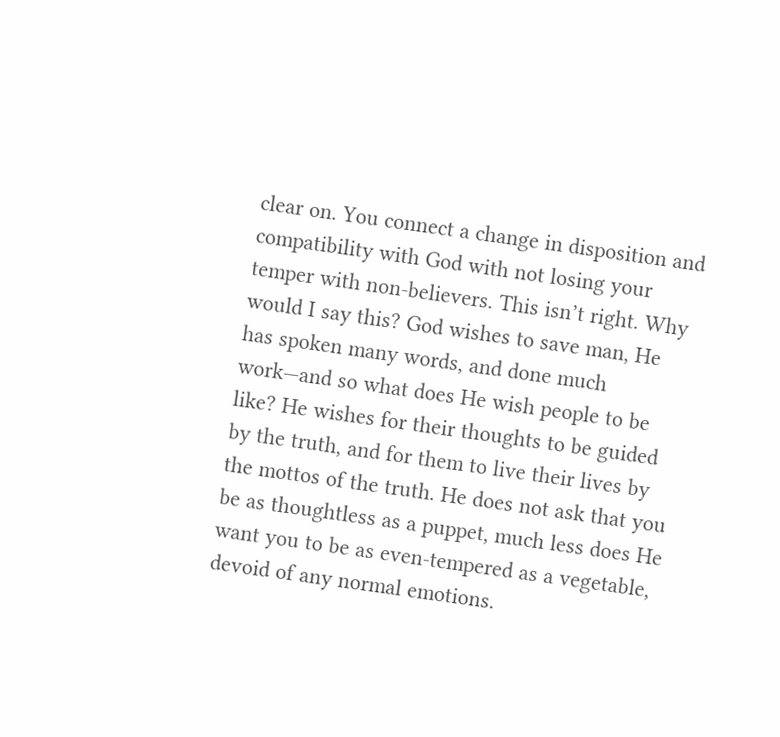clear on. You connect a change in disposition and compatibility with God with not losing your temper with non-believers. This isn’t right. Why would I say this? God wishes to save man, He has spoken many words, and done much work—and so what does He wish people to be like? He wishes for their thoughts to be guided by the truth, and for them to live their lives by the mottos of the truth. He does not ask that you be as thoughtless as a puppet, much less does He want you to be as even-tempered as a vegetable, devoid of any normal emotions.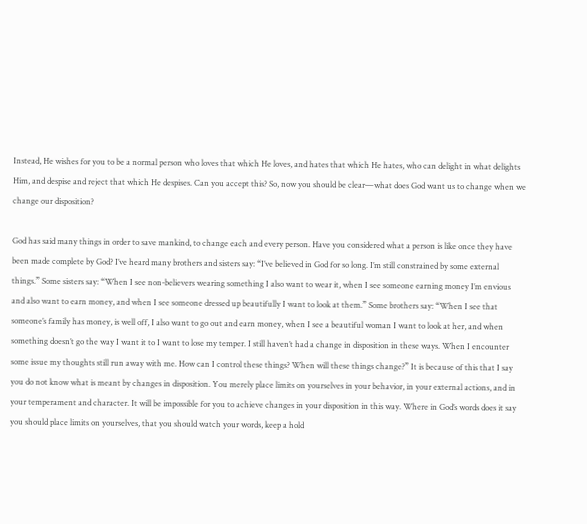Instead, He wishes for you to be a normal person who loves that which He loves, and hates that which He hates, who can delight in what delights Him, and despise and reject that which He despises. Can you accept this? So, now you should be clear—what does God want us to change when we change our disposition?

God has said many things in order to save mankind, to change each and every person. Have you considered what a person is like once they have been made complete by God? I’ve heard many brothers and sisters say: “I’ve believed in God for so long. I’m still constrained by some external things.” Some sisters say: “When I see non-believers wearing something I also want to wear it, when I see someone earning money I’m envious and also want to earn money, and when I see someone dressed up beautifully I want to look at them.” Some brothers say: “When I see that someone’s family has money, is well off, I also want to go out and earn money, when I see a beautiful woman I want to look at her, and when something doesn’t go the way I want it to I want to lose my temper. I still haven’t had a change in disposition in these ways. When I encounter some issue my thoughts still run away with me. How can I control these things? When will these things change?” It is because of this that I say you do not know what is meant by changes in disposition. You merely place limits on yourselves in your behavior, in your external actions, and in your temperament and character. It will be impossible for you to achieve changes in your disposition in this way. Where in God’s words does it say you should place limits on yourselves, that you should watch your words, keep a hold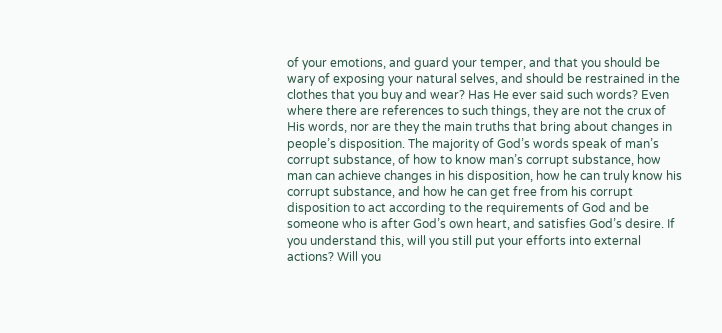of your emotions, and guard your temper, and that you should be wary of exposing your natural selves, and should be restrained in the clothes that you buy and wear? Has He ever said such words? Even where there are references to such things, they are not the crux of His words, nor are they the main truths that bring about changes in people’s disposition. The majority of God’s words speak of man’s corrupt substance, of how to know man’s corrupt substance, how man can achieve changes in his disposition, how he can truly know his corrupt substance, and how he can get free from his corrupt disposition to act according to the requirements of God and be someone who is after God’s own heart, and satisfies God’s desire. If you understand this, will you still put your efforts into external actions? Will you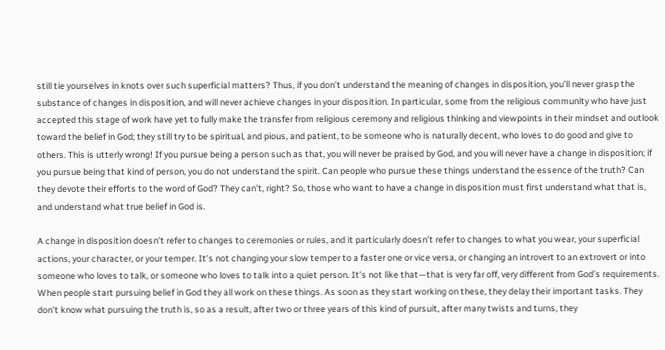still tie yourselves in knots over such superficial matters? Thus, if you don’t understand the meaning of changes in disposition, you’ll never grasp the substance of changes in disposition, and will never achieve changes in your disposition. In particular, some from the religious community who have just accepted this stage of work have yet to fully make the transfer from religious ceremony and religious thinking and viewpoints in their mindset and outlook toward the belief in God; they still try to be spiritual, and pious, and patient, to be someone who is naturally decent, who loves to do good and give to others. This is utterly wrong! If you pursue being a person such as that, you will never be praised by God, and you will never have a change in disposition; if you pursue being that kind of person, you do not understand the spirit. Can people who pursue these things understand the essence of the truth? Can they devote their efforts to the word of God? They can’t, right? So, those who want to have a change in disposition must first understand what that is, and understand what true belief in God is.

A change in disposition doesn’t refer to changes to ceremonies or rules, and it particularly doesn’t refer to changes to what you wear, your superficial actions, your character, or your temper. It’s not changing your slow temper to a faster one or vice versa, or changing an introvert to an extrovert or into someone who loves to talk, or someone who loves to talk into a quiet person. It’s not like that—that is very far off, very different from God’s requirements. When people start pursuing belief in God they all work on these things. As soon as they start working on these, they delay their important tasks. They don’t know what pursuing the truth is, so as a result, after two or three years of this kind of pursuit, after many twists and turns, they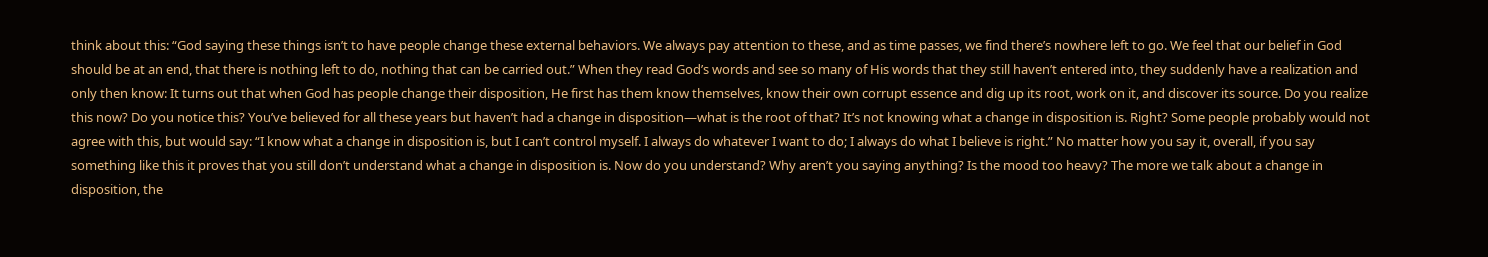think about this: “God saying these things isn’t to have people change these external behaviors. We always pay attention to these, and as time passes, we find there’s nowhere left to go. We feel that our belief in God should be at an end, that there is nothing left to do, nothing that can be carried out.” When they read God’s words and see so many of His words that they still haven’t entered into, they suddenly have a realization and only then know: It turns out that when God has people change their disposition, He first has them know themselves, know their own corrupt essence and dig up its root, work on it, and discover its source. Do you realize this now? Do you notice this? You’ve believed for all these years but haven’t had a change in disposition—what is the root of that? It’s not knowing what a change in disposition is. Right? Some people probably would not agree with this, but would say: “I know what a change in disposition is, but I can’t control myself. I always do whatever I want to do; I always do what I believe is right.” No matter how you say it, overall, if you say something like this it proves that you still don’t understand what a change in disposition is. Now do you understand? Why aren’t you saying anything? Is the mood too heavy? The more we talk about a change in disposition, the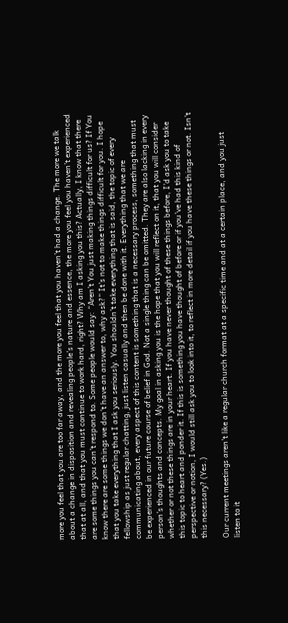more you feel that you are too far away, and the more you feel that you haven’t had a change. The more we talk about a change in disposition and revealing people’s nature and essence, the more you feel you haven’t experienced that at all, and that you must continue to work hard, right? Why am I asking you this? Actually, I know that there are some things you can’t respond to. Some people would say: “Aren’t You just making things difficult for us? If You know there are some things we don’t have an answer to, why ask?” It’s not to make things difficult for you. I hope that you take everything that I ask you seriously. You shouldn’t take everything that is said, the topic of every fellowship as just regular chatting, just listen casually and then be done with it. Everything that we are communicating about, every aspect of this content is something that is a necessary process, something that must be experienced in our future course of belief in God. Not a single thing can be omitted. They are also lacking in every person’s thoughts and concepts. My goal in asking you is the hope that you will reflect on it, that you will consider whether or not these things are in your heart. If you have never thought of these things before, I’d ask you to take this topic to heart and ponder it. If this is something you have thought of before or if you’ve had this kind of perspective or notion, I would still ask you to look into it, to reflect in more detail if you have these things or not. Isn’t this necessary? (Yes.)

Our current meetings aren’t like a regular church format at a specific time and at a certain place, and you just listen to it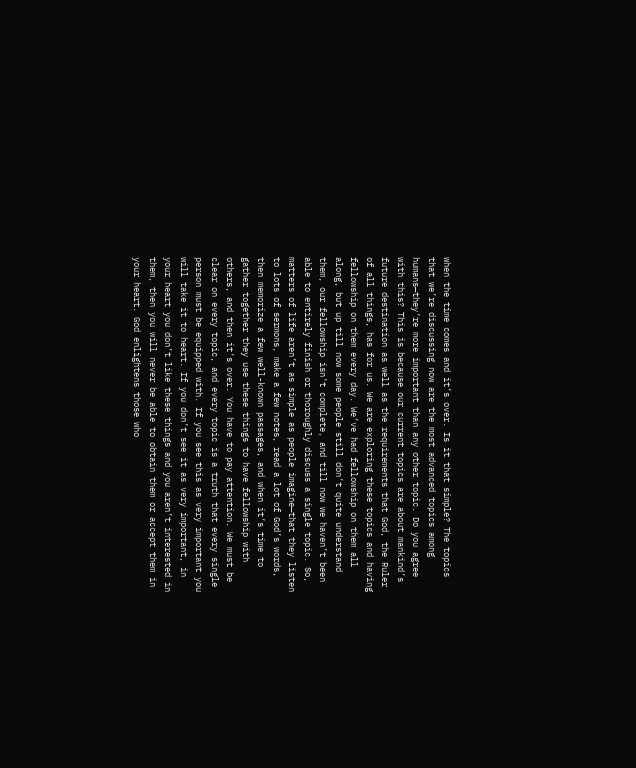when the time comes and it’s over. Is it that simple? The topics that we’re discussing now are the most advanced topics among humans—they’re more important than any other topic. Do you agree with this? This is because our current topics are about mankind’s future destination as well as the requirements that God, the Ruler of all things, has for us. We are exploring these topics and having fellowship on them every day. We’ve had fellowship on them all along, but up till now some people still don’t quite understand them, our fellowship isn’t complete, and till now we haven’t been able to entirely finish or thoroughly discuss a single topic. So, matters of life aren’t as simple as people imagine—that they listen to lots of sermons, make a few notes, read a lot of God’s words, then memorize a few well-known passages, and when it’s time to gather together they use these things to have fellowship with others, and then it’s over. You have to pay attention. We must be clear on every topic, and every topic is a truth that every single person must be equipped with. If you see this as very important you will take it to heart. If you don’t see it as very important, in your heart you don’t like these things and you aren’t interested in them, then you will never be able to obtain them or accept them in your heart. God enlightens those who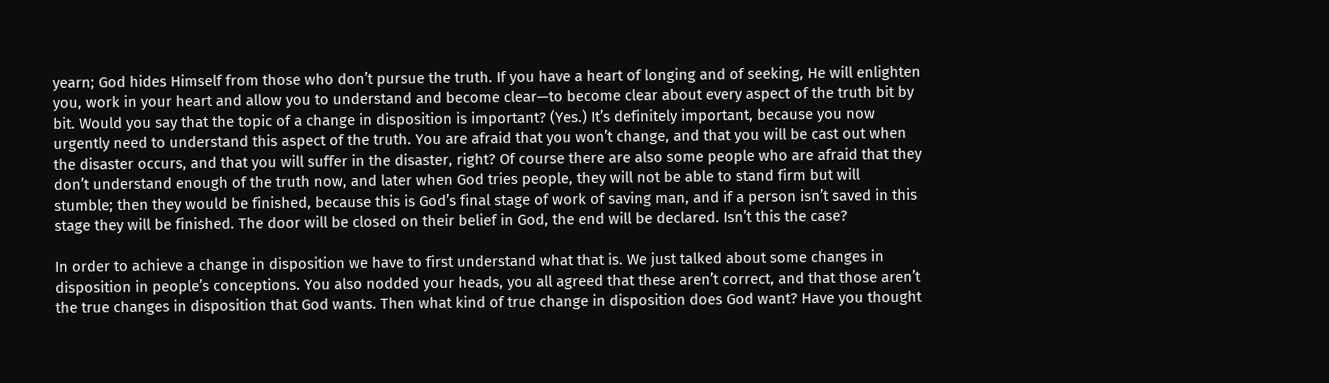yearn; God hides Himself from those who don’t pursue the truth. If you have a heart of longing and of seeking, He will enlighten you, work in your heart and allow you to understand and become clear—to become clear about every aspect of the truth bit by bit. Would you say that the topic of a change in disposition is important? (Yes.) It’s definitely important, because you now urgently need to understand this aspect of the truth. You are afraid that you won’t change, and that you will be cast out when the disaster occurs, and that you will suffer in the disaster, right? Of course there are also some people who are afraid that they don’t understand enough of the truth now, and later when God tries people, they will not be able to stand firm but will stumble; then they would be finished, because this is God’s final stage of work of saving man, and if a person isn’t saved in this stage they will be finished. The door will be closed on their belief in God, the end will be declared. Isn’t this the case?

In order to achieve a change in disposition we have to first understand what that is. We just talked about some changes in disposition in people’s conceptions. You also nodded your heads, you all agreed that these aren’t correct, and that those aren’t the true changes in disposition that God wants. Then what kind of true change in disposition does God want? Have you thought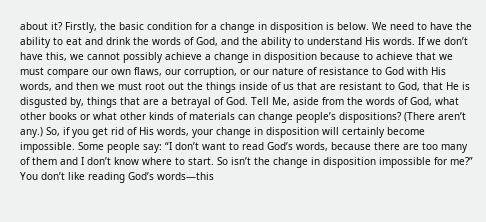about it? Firstly, the basic condition for a change in disposition is below. We need to have the ability to eat and drink the words of God, and the ability to understand His words. If we don’t have this, we cannot possibly achieve a change in disposition because to achieve that we must compare our own flaws, our corruption, or our nature of resistance to God with His words, and then we must root out the things inside of us that are resistant to God, that He is disgusted by, things that are a betrayal of God. Tell Me, aside from the words of God, what other books or what other kinds of materials can change people’s dispositions? (There aren’t any.) So, if you get rid of His words, your change in disposition will certainly become impossible. Some people say: “I don’t want to read God’s words, because there are too many of them and I don’t know where to start. So isn’t the change in disposition impossible for me?” You don’t like reading God’s words—this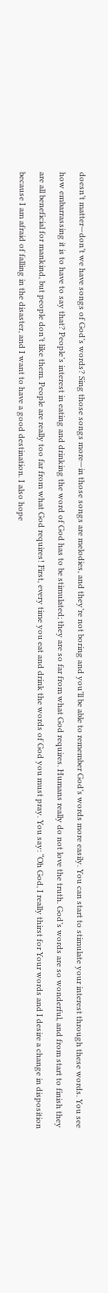doesn’t matter—don’t we have songs of God’s words? Sing those songs more—in those songs are melodies, and they’re not boring and you’ll be able to remember God’s words more easily. You can start to stimulate your interest through these words. You see how embarrassing it is to have to say that? People’s interest in eating and drinking the word of God has to be stimulated; they are so far from what God requires. Humans really do not love the truth. God’s words are so wonderful, and from start to finish they are all beneficial for mankind, but people don’t like them. People are really too far from what God requires! First, every time you eat and drink the words of God you must pray. You say: “Oh God, I really thirst for Your words and I desire a change in disposition because I am afraid of falling in the disaster, and I want to have a good destination. I also hope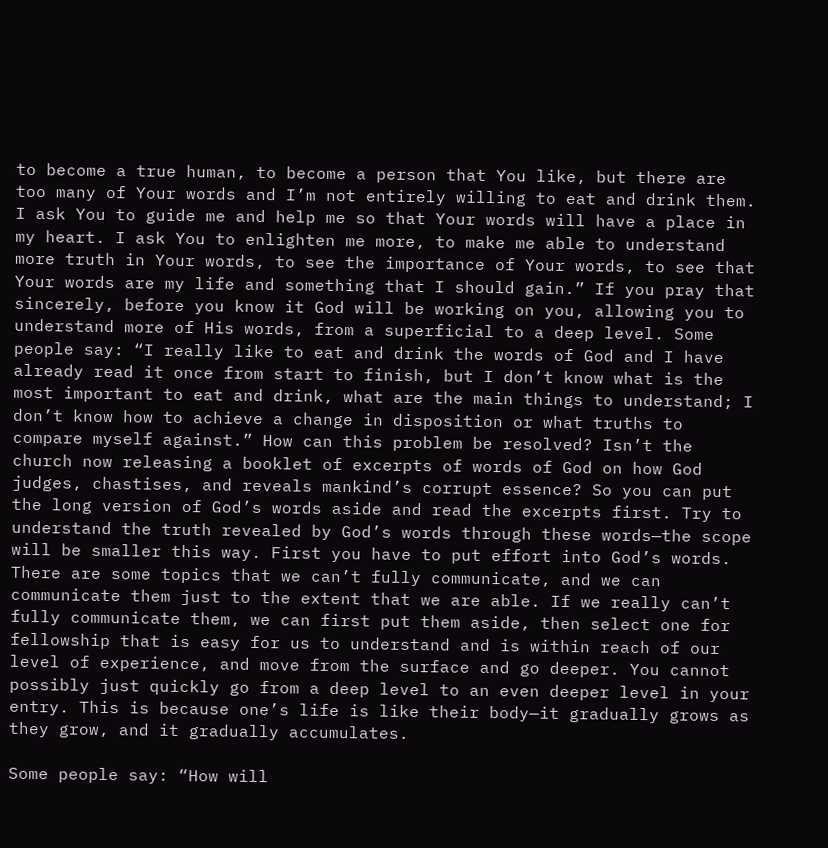to become a true human, to become a person that You like, but there are too many of Your words and I’m not entirely willing to eat and drink them. I ask You to guide me and help me so that Your words will have a place in my heart. I ask You to enlighten me more, to make me able to understand more truth in Your words, to see the importance of Your words, to see that Your words are my life and something that I should gain.” If you pray that sincerely, before you know it God will be working on you, allowing you to understand more of His words, from a superficial to a deep level. Some people say: “I really like to eat and drink the words of God and I have already read it once from start to finish, but I don’t know what is the most important to eat and drink, what are the main things to understand; I don’t know how to achieve a change in disposition or what truths to compare myself against.” How can this problem be resolved? Isn’t the church now releasing a booklet of excerpts of words of God on how God judges, chastises, and reveals mankind’s corrupt essence? So you can put the long version of God’s words aside and read the excerpts first. Try to understand the truth revealed by God’s words through these words—the scope will be smaller this way. First you have to put effort into God’s words. There are some topics that we can’t fully communicate, and we can communicate them just to the extent that we are able. If we really can’t fully communicate them, we can first put them aside, then select one for fellowship that is easy for us to understand and is within reach of our level of experience, and move from the surface and go deeper. You cannot possibly just quickly go from a deep level to an even deeper level in your entry. This is because one’s life is like their body—it gradually grows as they grow, and it gradually accumulates.

Some people say: “How will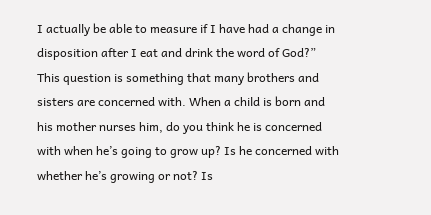I actually be able to measure if I have had a change in disposition after I eat and drink the word of God?” This question is something that many brothers and sisters are concerned with. When a child is born and his mother nurses him, do you think he is concerned with when he’s going to grow up? Is he concerned with whether he’s growing or not? Is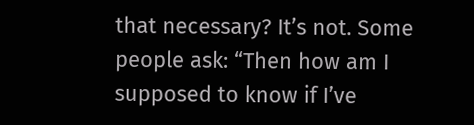that necessary? It’s not. Some people ask: “Then how am I supposed to know if I’ve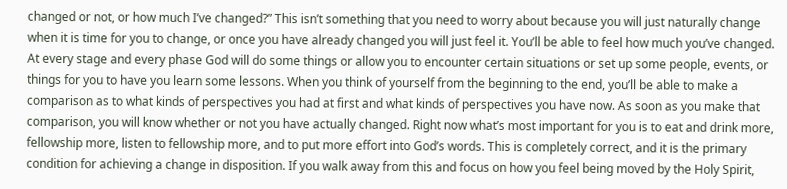changed or not, or how much I’ve changed?” This isn’t something that you need to worry about because you will just naturally change when it is time for you to change, or once you have already changed you will just feel it. You’ll be able to feel how much you’ve changed. At every stage and every phase God will do some things or allow you to encounter certain situations or set up some people, events, or things for you to have you learn some lessons. When you think of yourself from the beginning to the end, you’ll be able to make a comparison as to what kinds of perspectives you had at first and what kinds of perspectives you have now. As soon as you make that comparison, you will know whether or not you have actually changed. Right now what’s most important for you is to eat and drink more, fellowship more, listen to fellowship more, and to put more effort into God’s words. This is completely correct, and it is the primary condition for achieving a change in disposition. If you walk away from this and focus on how you feel being moved by the Holy Spirit,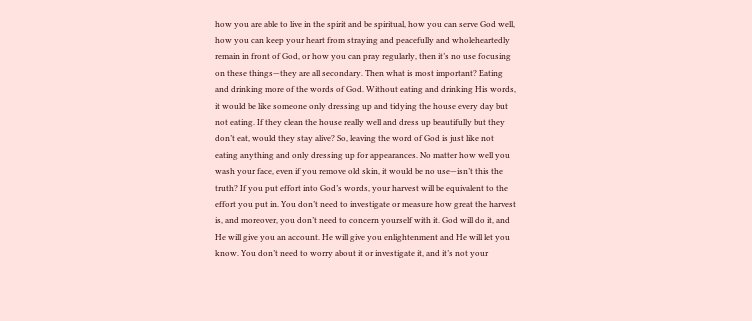how you are able to live in the spirit and be spiritual, how you can serve God well, how you can keep your heart from straying and peacefully and wholeheartedly remain in front of God, or how you can pray regularly, then it’s no use focusing on these things—they are all secondary. Then what is most important? Eating and drinking more of the words of God. Without eating and drinking His words, it would be like someone only dressing up and tidying the house every day but not eating. If they clean the house really well and dress up beautifully but they don’t eat, would they stay alive? So, leaving the word of God is just like not eating anything and only dressing up for appearances. No matter how well you wash your face, even if you remove old skin, it would be no use—isn’t this the truth? If you put effort into God’s words, your harvest will be equivalent to the effort you put in. You don’t need to investigate or measure how great the harvest is, and moreover, you don’t need to concern yourself with it. God will do it, and He will give you an account. He will give you enlightenment and He will let you know. You don’t need to worry about it or investigate it, and it’s not your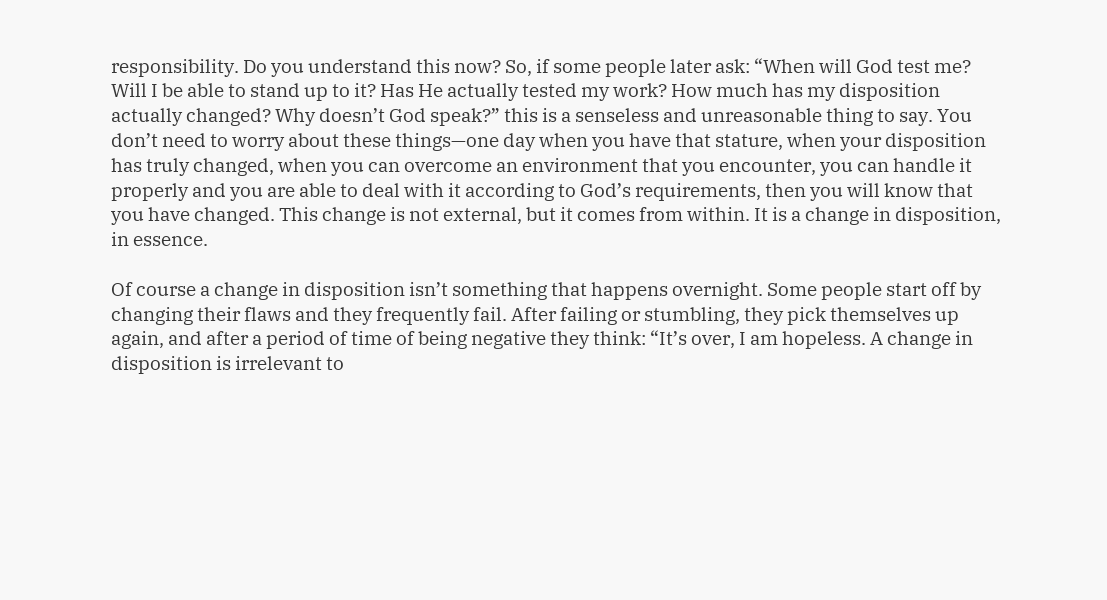responsibility. Do you understand this now? So, if some people later ask: “When will God test me? Will I be able to stand up to it? Has He actually tested my work? How much has my disposition actually changed? Why doesn’t God speak?” this is a senseless and unreasonable thing to say. You don’t need to worry about these things—one day when you have that stature, when your disposition has truly changed, when you can overcome an environment that you encounter, you can handle it properly and you are able to deal with it according to God’s requirements, then you will know that you have changed. This change is not external, but it comes from within. It is a change in disposition, in essence.

Of course a change in disposition isn’t something that happens overnight. Some people start off by changing their flaws and they frequently fail. After failing or stumbling, they pick themselves up again, and after a period of time of being negative they think: “It’s over, I am hopeless. A change in disposition is irrelevant to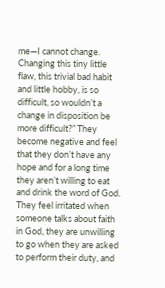me—I cannot change. Changing this tiny little flaw, this trivial bad habit and little hobby, is so difficult, so wouldn’t a change in disposition be more difficult?” They become negative and feel that they don’t have any hope and for a long time they aren’t willing to eat and drink the word of God. They feel irritated when someone talks about faith in God, they are unwilling to go when they are asked to perform their duty, and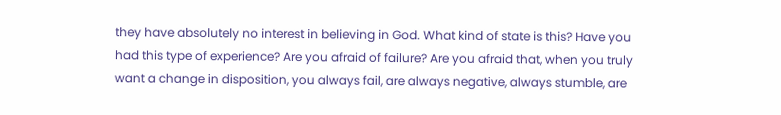they have absolutely no interest in believing in God. What kind of state is this? Have you had this type of experience? Are you afraid of failure? Are you afraid that, when you truly want a change in disposition, you always fail, are always negative, always stumble, are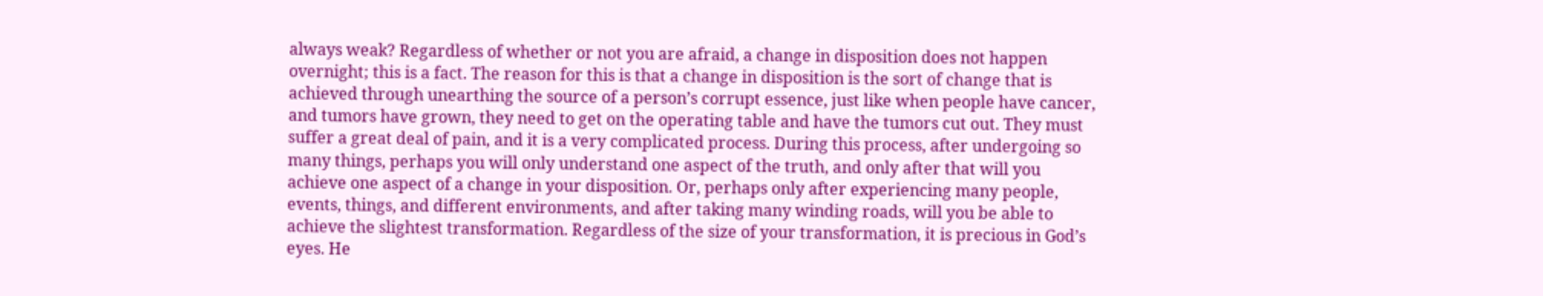always weak? Regardless of whether or not you are afraid, a change in disposition does not happen overnight; this is a fact. The reason for this is that a change in disposition is the sort of change that is achieved through unearthing the source of a person’s corrupt essence, just like when people have cancer, and tumors have grown, they need to get on the operating table and have the tumors cut out. They must suffer a great deal of pain, and it is a very complicated process. During this process, after undergoing so many things, perhaps you will only understand one aspect of the truth, and only after that will you achieve one aspect of a change in your disposition. Or, perhaps only after experiencing many people, events, things, and different environments, and after taking many winding roads, will you be able to achieve the slightest transformation. Regardless of the size of your transformation, it is precious in God’s eyes. He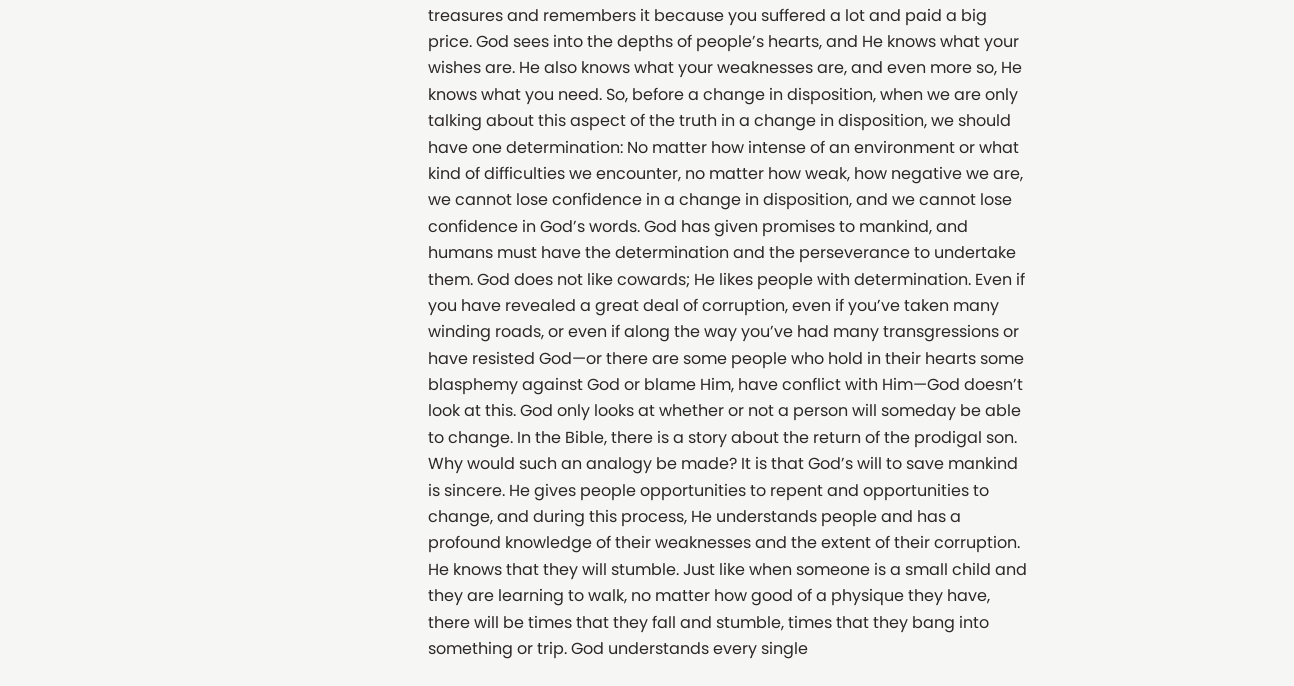treasures and remembers it because you suffered a lot and paid a big price. God sees into the depths of people’s hearts, and He knows what your wishes are. He also knows what your weaknesses are, and even more so, He knows what you need. So, before a change in disposition, when we are only talking about this aspect of the truth in a change in disposition, we should have one determination: No matter how intense of an environment or what kind of difficulties we encounter, no matter how weak, how negative we are, we cannot lose confidence in a change in disposition, and we cannot lose confidence in God’s words. God has given promises to mankind, and humans must have the determination and the perseverance to undertake them. God does not like cowards; He likes people with determination. Even if you have revealed a great deal of corruption, even if you’ve taken many winding roads, or even if along the way you’ve had many transgressions or have resisted God—or there are some people who hold in their hearts some blasphemy against God or blame Him, have conflict with Him—God doesn’t look at this. God only looks at whether or not a person will someday be able to change. In the Bible, there is a story about the return of the prodigal son. Why would such an analogy be made? It is that God’s will to save mankind is sincere. He gives people opportunities to repent and opportunities to change, and during this process, He understands people and has a profound knowledge of their weaknesses and the extent of their corruption. He knows that they will stumble. Just like when someone is a small child and they are learning to walk, no matter how good of a physique they have, there will be times that they fall and stumble, times that they bang into something or trip. God understands every single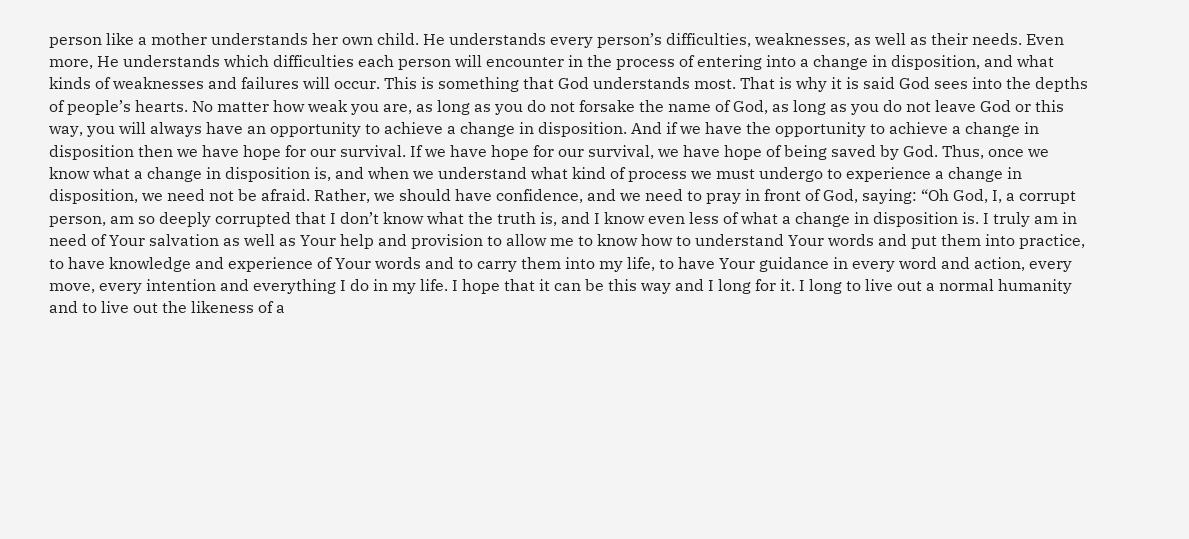person like a mother understands her own child. He understands every person’s difficulties, weaknesses, as well as their needs. Even more, He understands which difficulties each person will encounter in the process of entering into a change in disposition, and what kinds of weaknesses and failures will occur. This is something that God understands most. That is why it is said God sees into the depths of people’s hearts. No matter how weak you are, as long as you do not forsake the name of God, as long as you do not leave God or this way, you will always have an opportunity to achieve a change in disposition. And if we have the opportunity to achieve a change in disposition then we have hope for our survival. If we have hope for our survival, we have hope of being saved by God. Thus, once we know what a change in disposition is, and when we understand what kind of process we must undergo to experience a change in disposition, we need not be afraid. Rather, we should have confidence, and we need to pray in front of God, saying: “Oh God, I, a corrupt person, am so deeply corrupted that I don’t know what the truth is, and I know even less of what a change in disposition is. I truly am in need of Your salvation as well as Your help and provision to allow me to know how to understand Your words and put them into practice, to have knowledge and experience of Your words and to carry them into my life, to have Your guidance in every word and action, every move, every intention and everything I do in my life. I hope that it can be this way and I long for it. I long to live out a normal humanity and to live out the likeness of a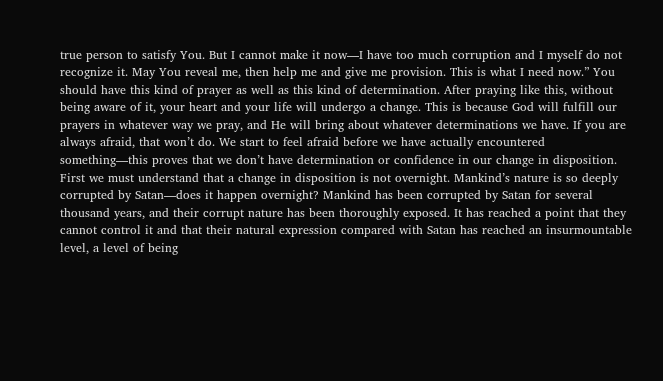true person to satisfy You. But I cannot make it now—I have too much corruption and I myself do not recognize it. May You reveal me, then help me and give me provision. This is what I need now.” You should have this kind of prayer as well as this kind of determination. After praying like this, without being aware of it, your heart and your life will undergo a change. This is because God will fulfill our prayers in whatever way we pray, and He will bring about whatever determinations we have. If you are always afraid, that won’t do. We start to feel afraid before we have actually encountered something—this proves that we don’t have determination or confidence in our change in disposition. First we must understand that a change in disposition is not overnight. Mankind’s nature is so deeply corrupted by Satan—does it happen overnight? Mankind has been corrupted by Satan for several thousand years, and their corrupt nature has been thoroughly exposed. It has reached a point that they cannot control it and that their natural expression compared with Satan has reached an insurmountable level, a level of being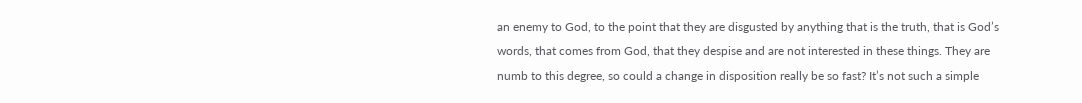an enemy to God, to the point that they are disgusted by anything that is the truth, that is God’s words, that comes from God, that they despise and are not interested in these things. They are numb to this degree, so could a change in disposition really be so fast? It’s not such a simple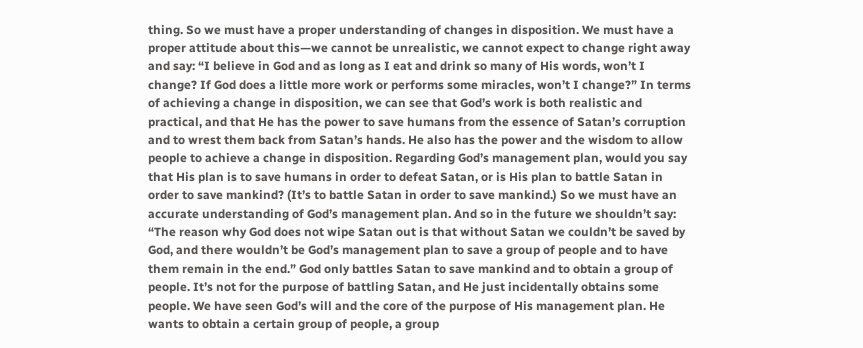thing. So we must have a proper understanding of changes in disposition. We must have a proper attitude about this—we cannot be unrealistic, we cannot expect to change right away and say: “I believe in God and as long as I eat and drink so many of His words, won’t I change? If God does a little more work or performs some miracles, won’t I change?” In terms of achieving a change in disposition, we can see that God’s work is both realistic and practical, and that He has the power to save humans from the essence of Satan’s corruption and to wrest them back from Satan’s hands. He also has the power and the wisdom to allow people to achieve a change in disposition. Regarding God’s management plan, would you say that His plan is to save humans in order to defeat Satan, or is His plan to battle Satan in order to save mankind? (It’s to battle Satan in order to save mankind.) So we must have an accurate understanding of God’s management plan. And so in the future we shouldn’t say: “The reason why God does not wipe Satan out is that without Satan we couldn’t be saved by God, and there wouldn’t be God’s management plan to save a group of people and to have them remain in the end.” God only battles Satan to save mankind and to obtain a group of people. It’s not for the purpose of battling Satan, and He just incidentally obtains some people. We have seen God’s will and the core of the purpose of His management plan. He wants to obtain a certain group of people, a group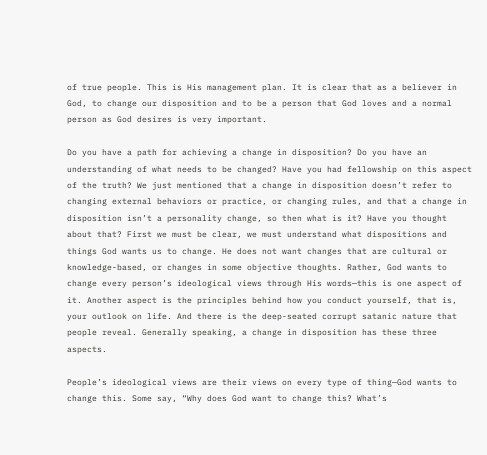of true people. This is His management plan. It is clear that as a believer in God, to change our disposition and to be a person that God loves and a normal person as God desires is very important.

Do you have a path for achieving a change in disposition? Do you have an understanding of what needs to be changed? Have you had fellowship on this aspect of the truth? We just mentioned that a change in disposition doesn’t refer to changing external behaviors or practice, or changing rules, and that a change in disposition isn’t a personality change, so then what is it? Have you thought about that? First we must be clear, we must understand what dispositions and things God wants us to change. He does not want changes that are cultural or knowledge-based, or changes in some objective thoughts. Rather, God wants to change every person’s ideological views through His words—this is one aspect of it. Another aspect is the principles behind how you conduct yourself, that is, your outlook on life. And there is the deep-seated corrupt satanic nature that people reveal. Generally speaking, a change in disposition has these three aspects.

People’s ideological views are their views on every type of thing—God wants to change this. Some say, “Why does God want to change this? What’s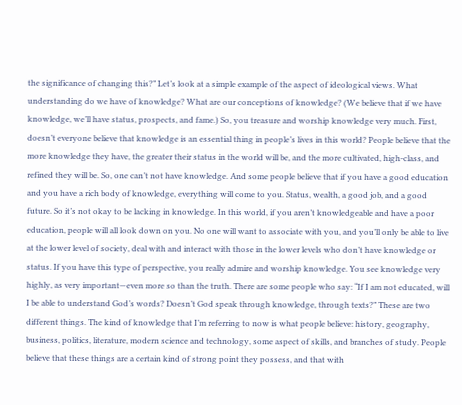the significance of changing this?” Let’s look at a simple example of the aspect of ideological views. What understanding do we have of knowledge? What are our conceptions of knowledge? (We believe that if we have knowledge, we’ll have status, prospects, and fame.) So, you treasure and worship knowledge very much. First, doesn’t everyone believe that knowledge is an essential thing in people’s lives in this world? People believe that the more knowledge they have, the greater their status in the world will be, and the more cultivated, high-class, and refined they will be. So, one can’t not have knowledge. And some people believe that if you have a good education and you have a rich body of knowledge, everything will come to you. Status, wealth, a good job, and a good future. So it’s not okay to be lacking in knowledge. In this world, if you aren’t knowledgeable and have a poor education, people will all look down on you. No one will want to associate with you, and you’ll only be able to live at the lower level of society, deal with and interact with those in the lower levels who don’t have knowledge or status. If you have this type of perspective, you really admire and worship knowledge. You see knowledge very highly, as very important—even more so than the truth. There are some people who say: “If I am not educated, will I be able to understand God’s words? Doesn’t God speak through knowledge, through texts?” These are two different things. The kind of knowledge that I’m referring to now is what people believe: history, geography, business, politics, literature, modern science and technology, some aspect of skills, and branches of study. People believe that these things are a certain kind of strong point they possess, and that with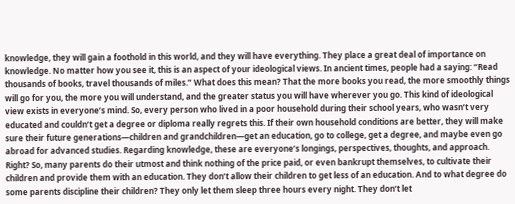knowledge, they will gain a foothold in this world, and they will have everything. They place a great deal of importance on knowledge. No matter how you see it, this is an aspect of your ideological views. In ancient times, people had a saying: “Read thousands of books, travel thousands of miles.” What does this mean? That the more books you read, the more smoothly things will go for you, the more you will understand, and the greater status you will have wherever you go. This kind of ideological view exists in everyone’s mind. So, every person who lived in a poor household during their school years, who wasn’t very educated and couldn’t get a degree or diploma really regrets this. If their own household conditions are better, they will make sure their future generations—children and grandchildren—get an education, go to college, get a degree, and maybe even go abroad for advanced studies. Regarding knowledge, these are everyone’s longings, perspectives, thoughts, and approach. Right? So, many parents do their utmost and think nothing of the price paid, or even bankrupt themselves, to cultivate their children and provide them with an education. They don’t allow their children to get less of an education. And to what degree do some parents discipline their children? They only let them sleep three hours every night. They don’t let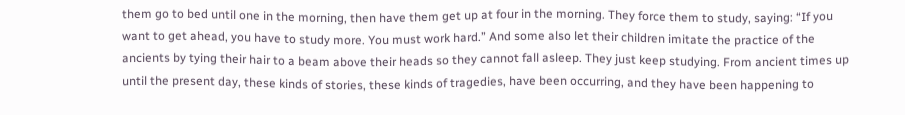them go to bed until one in the morning, then have them get up at four in the morning. They force them to study, saying: “If you want to get ahead, you have to study more. You must work hard.” And some also let their children imitate the practice of the ancients by tying their hair to a beam above their heads so they cannot fall asleep. They just keep studying. From ancient times up until the present day, these kinds of stories, these kinds of tragedies, have been occurring, and they have been happening to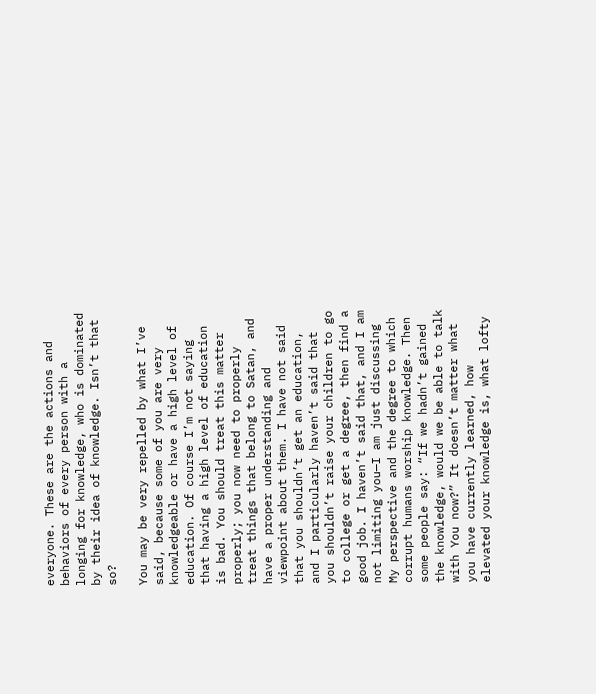everyone. These are the actions and behaviors of every person with a longing for knowledge, who is dominated by their idea of knowledge. Isn’t that so?

You may be very repelled by what I’ve said, because some of you are very knowledgeable or have a high level of education. Of course I’m not saying that having a high level of education is bad. You should treat this matter properly; you now need to properly treat things that belong to Satan, and have a proper understanding and viewpoint about them. I have not said that you shouldn’t get an education, and I particularly haven’t said that you shouldn’t raise your children to go to college or get a degree, then find a good job. I haven’t said that, and I am not limiting you—I am just discussing My perspective and the degree to which corrupt humans worship knowledge. Then some people say: “If we hadn’t gained the knowledge, would we be able to talk with You now?” It doesn’t matter what you have currently learned, how elevated your knowledge is, what lofty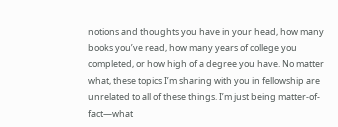notions and thoughts you have in your head, how many books you’ve read, how many years of college you completed, or how high of a degree you have. No matter what, these topics I’m sharing with you in fellowship are unrelated to all of these things. I’m just being matter-of-fact—what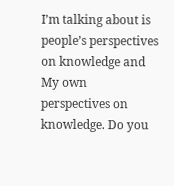I’m talking about is people’s perspectives on knowledge and My own perspectives on knowledge. Do you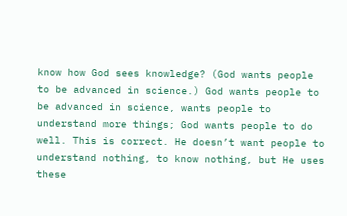know how God sees knowledge? (God wants people to be advanced in science.) God wants people to be advanced in science, wants people to understand more things; God wants people to do well. This is correct. He doesn’t want people to understand nothing, to know nothing, but He uses these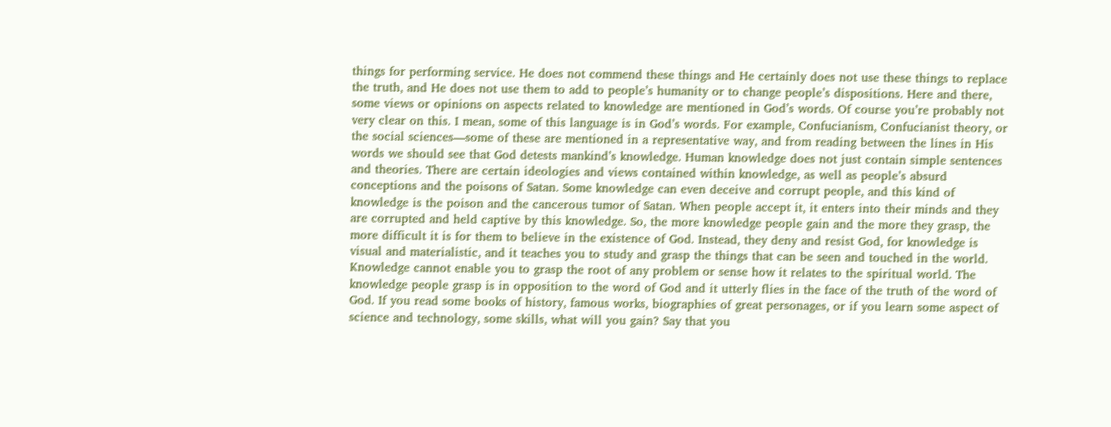things for performing service. He does not commend these things and He certainly does not use these things to replace the truth, and He does not use them to add to people’s humanity or to change people’s dispositions. Here and there, some views or opinions on aspects related to knowledge are mentioned in God’s words. Of course you’re probably not very clear on this. I mean, some of this language is in God’s words. For example, Confucianism, Confucianist theory, or the social sciences—some of these are mentioned in a representative way, and from reading between the lines in His words we should see that God detests mankind’s knowledge. Human knowledge does not just contain simple sentences and theories. There are certain ideologies and views contained within knowledge, as well as people’s absurd conceptions and the poisons of Satan. Some knowledge can even deceive and corrupt people, and this kind of knowledge is the poison and the cancerous tumor of Satan. When people accept it, it enters into their minds and they are corrupted and held captive by this knowledge. So, the more knowledge people gain and the more they grasp, the more difficult it is for them to believe in the existence of God. Instead, they deny and resist God, for knowledge is visual and materialistic, and it teaches you to study and grasp the things that can be seen and touched in the world. Knowledge cannot enable you to grasp the root of any problem or sense how it relates to the spiritual world. The knowledge people grasp is in opposition to the word of God and it utterly flies in the face of the truth of the word of God. If you read some books of history, famous works, biographies of great personages, or if you learn some aspect of science and technology, some skills, what will you gain? Say that you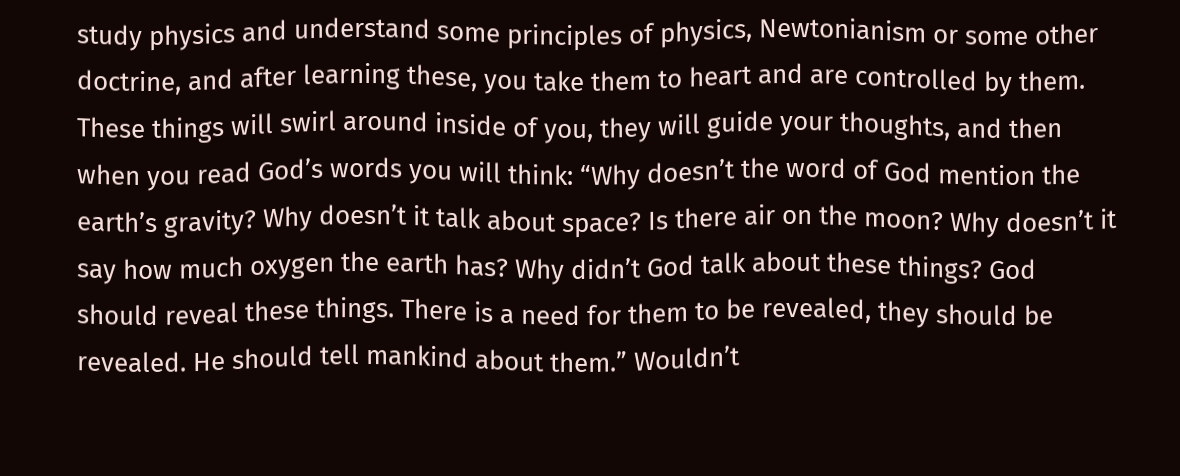study physics and understand some principles of physics, Newtonianism or some other doctrine, and after learning these, you take them to heart and are controlled by them. These things will swirl around inside of you, they will guide your thoughts, and then when you read God’s words you will think: “Why doesn’t the word of God mention the earth’s gravity? Why doesn’t it talk about space? Is there air on the moon? Why doesn’t it say how much oxygen the earth has? Why didn’t God talk about these things? God should reveal these things. There is a need for them to be revealed, they should be revealed. He should tell mankind about them.” Wouldn’t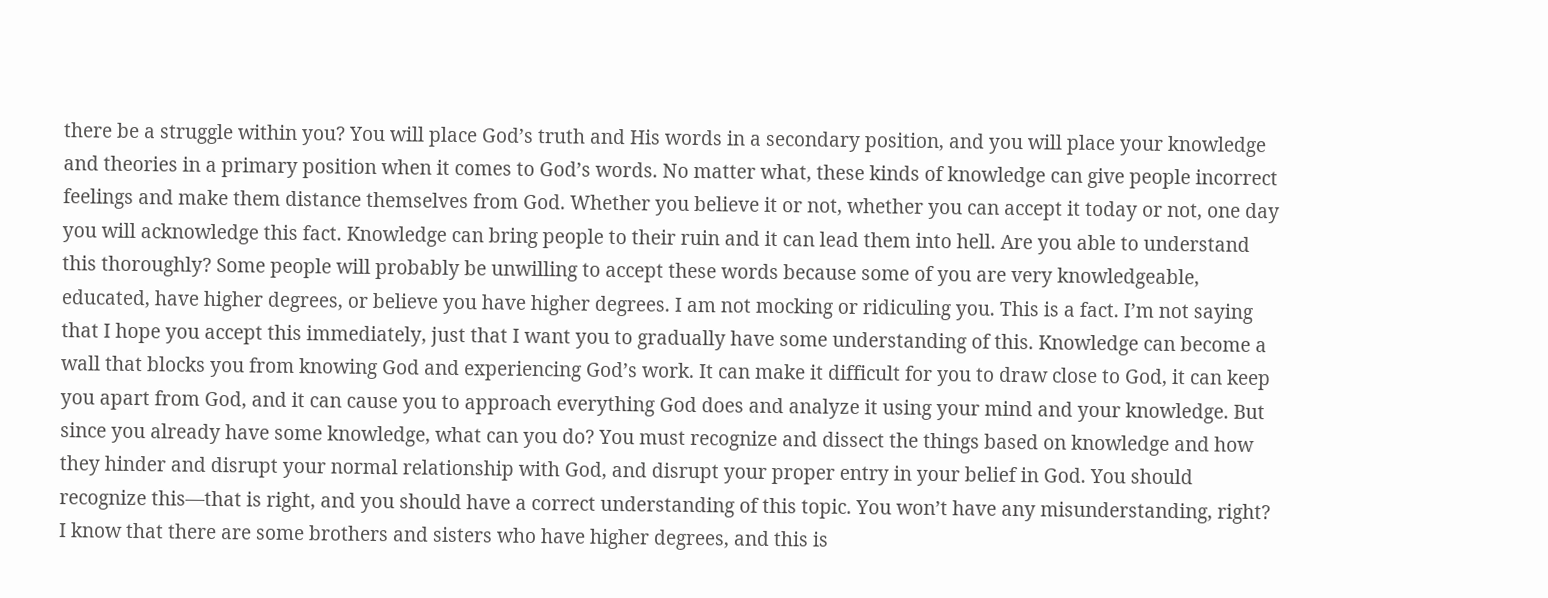there be a struggle within you? You will place God’s truth and His words in a secondary position, and you will place your knowledge and theories in a primary position when it comes to God’s words. No matter what, these kinds of knowledge can give people incorrect feelings and make them distance themselves from God. Whether you believe it or not, whether you can accept it today or not, one day you will acknowledge this fact. Knowledge can bring people to their ruin and it can lead them into hell. Are you able to understand this thoroughly? Some people will probably be unwilling to accept these words because some of you are very knowledgeable, educated, have higher degrees, or believe you have higher degrees. I am not mocking or ridiculing you. This is a fact. I’m not saying that I hope you accept this immediately, just that I want you to gradually have some understanding of this. Knowledge can become a wall that blocks you from knowing God and experiencing God’s work. It can make it difficult for you to draw close to God, it can keep you apart from God, and it can cause you to approach everything God does and analyze it using your mind and your knowledge. But since you already have some knowledge, what can you do? You must recognize and dissect the things based on knowledge and how they hinder and disrupt your normal relationship with God, and disrupt your proper entry in your belief in God. You should recognize this—that is right, and you should have a correct understanding of this topic. You won’t have any misunderstanding, right? I know that there are some brothers and sisters who have higher degrees, and this is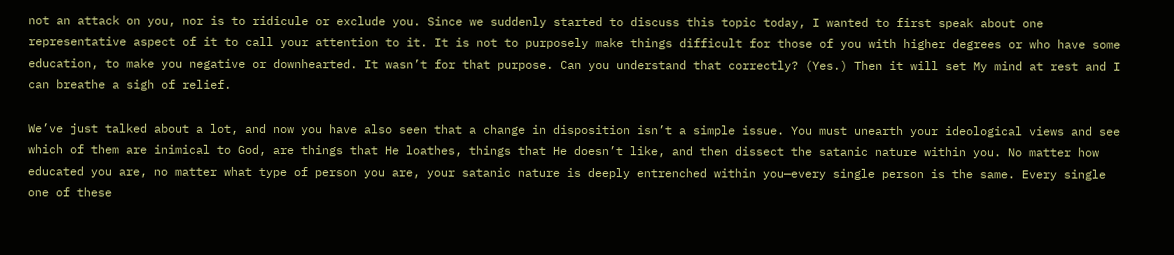not an attack on you, nor is to ridicule or exclude you. Since we suddenly started to discuss this topic today, I wanted to first speak about one representative aspect of it to call your attention to it. It is not to purposely make things difficult for those of you with higher degrees or who have some education, to make you negative or downhearted. It wasn’t for that purpose. Can you understand that correctly? (Yes.) Then it will set My mind at rest and I can breathe a sigh of relief.

We’ve just talked about a lot, and now you have also seen that a change in disposition isn’t a simple issue. You must unearth your ideological views and see which of them are inimical to God, are things that He loathes, things that He doesn’t like, and then dissect the satanic nature within you. No matter how educated you are, no matter what type of person you are, your satanic nature is deeply entrenched within you—every single person is the same. Every single one of these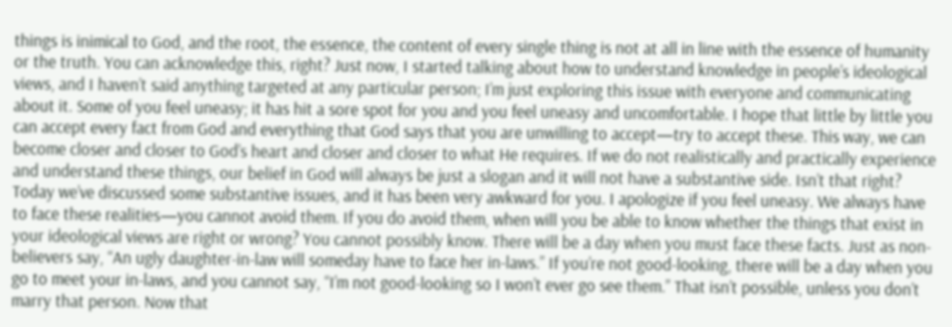things is inimical to God, and the root, the essence, the content of every single thing is not at all in line with the essence of humanity or the truth. You can acknowledge this, right? Just now, I started talking about how to understand knowledge in people’s ideological views, and I haven’t said anything targeted at any particular person; I’m just exploring this issue with everyone and communicating about it. Some of you feel uneasy; it has hit a sore spot for you and you feel uneasy and uncomfortable. I hope that little by little you can accept every fact from God and everything that God says that you are unwilling to accept—try to accept these. This way, we can become closer and closer to God’s heart and closer and closer to what He requires. If we do not realistically and practically experience and understand these things, our belief in God will always be just a slogan and it will not have a substantive side. Isn’t that right? Today we’ve discussed some substantive issues, and it has been very awkward for you. I apologize if you feel uneasy. We always have to face these realities—you cannot avoid them. If you do avoid them, when will you be able to know whether the things that exist in your ideological views are right or wrong? You cannot possibly know. There will be a day when you must face these facts. Just as non-believers say, “An ugly daughter-in-law will someday have to face her in-laws.” If you’re not good-looking, there will be a day when you go to meet your in-laws, and you cannot say, “I’m not good-looking so I won’t ever go see them.” That isn’t possible, unless you don’t marry that person. Now that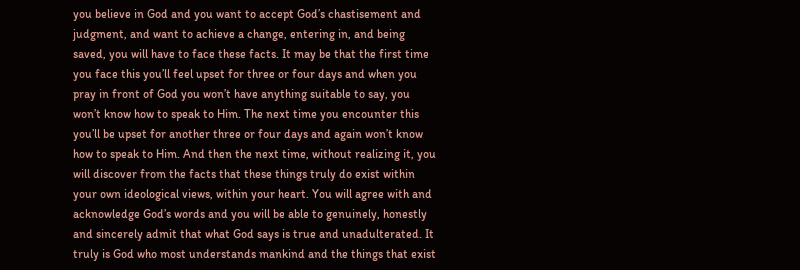you believe in God and you want to accept God’s chastisement and judgment, and want to achieve a change, entering in, and being saved, you will have to face these facts. It may be that the first time you face this you’ll feel upset for three or four days and when you pray in front of God you won’t have anything suitable to say, you won’t know how to speak to Him. The next time you encounter this you’ll be upset for another three or four days and again won’t know how to speak to Him. And then the next time, without realizing it, you will discover from the facts that these things truly do exist within your own ideological views, within your heart. You will agree with and acknowledge God’s words and you will be able to genuinely, honestly and sincerely admit that what God says is true and unadulterated. It truly is God who most understands mankind and the things that exist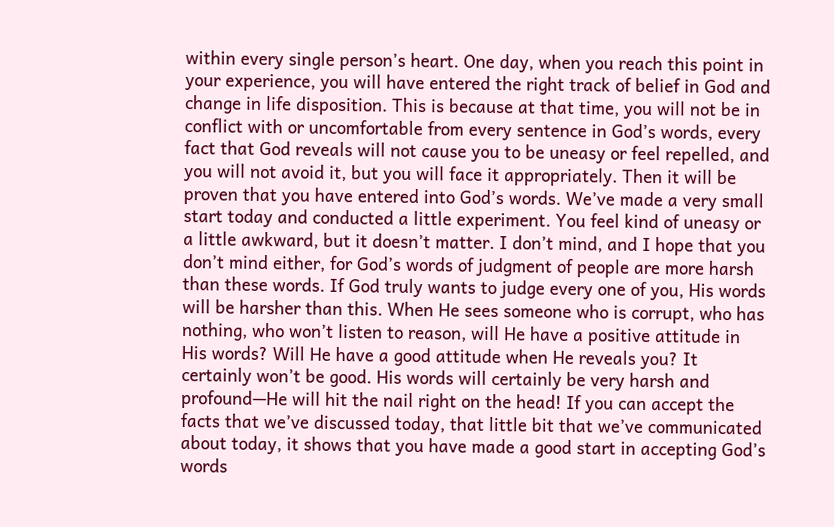within every single person’s heart. One day, when you reach this point in your experience, you will have entered the right track of belief in God and change in life disposition. This is because at that time, you will not be in conflict with or uncomfortable from every sentence in God’s words, every fact that God reveals will not cause you to be uneasy or feel repelled, and you will not avoid it, but you will face it appropriately. Then it will be proven that you have entered into God’s words. We’ve made a very small start today and conducted a little experiment. You feel kind of uneasy or a little awkward, but it doesn’t matter. I don’t mind, and I hope that you don’t mind either, for God’s words of judgment of people are more harsh than these words. If God truly wants to judge every one of you, His words will be harsher than this. When He sees someone who is corrupt, who has nothing, who won’t listen to reason, will He have a positive attitude in His words? Will He have a good attitude when He reveals you? It certainly won’t be good. His words will certainly be very harsh and profound—He will hit the nail right on the head! If you can accept the facts that we’ve discussed today, that little bit that we’ve communicated about today, it shows that you have made a good start in accepting God’s words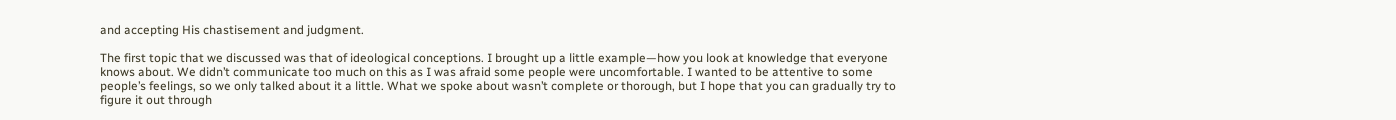and accepting His chastisement and judgment.

The first topic that we discussed was that of ideological conceptions. I brought up a little example—how you look at knowledge that everyone knows about. We didn’t communicate too much on this as I was afraid some people were uncomfortable. I wanted to be attentive to some people’s feelings, so we only talked about it a little. What we spoke about wasn’t complete or thorough, but I hope that you can gradually try to figure it out through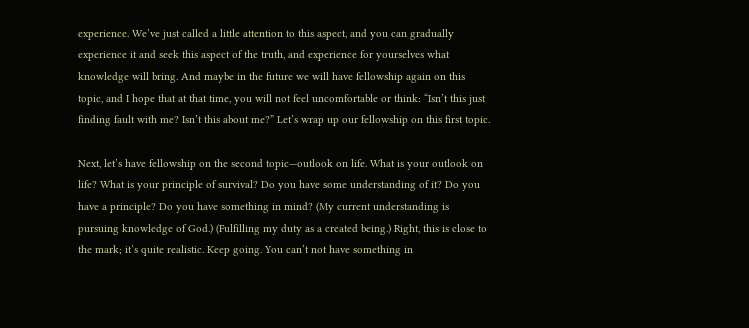experience. We’ve just called a little attention to this aspect, and you can gradually experience it and seek this aspect of the truth, and experience for yourselves what knowledge will bring. And maybe in the future we will have fellowship again on this topic, and I hope that at that time, you will not feel uncomfortable or think: “Isn’t this just finding fault with me? Isn’t this about me?” Let’s wrap up our fellowship on this first topic.

Next, let’s have fellowship on the second topic—outlook on life. What is your outlook on life? What is your principle of survival? Do you have some understanding of it? Do you have a principle? Do you have something in mind? (My current understanding is pursuing knowledge of God.) (Fulfilling my duty as a created being.) Right, this is close to the mark; it’s quite realistic. Keep going. You can’t not have something in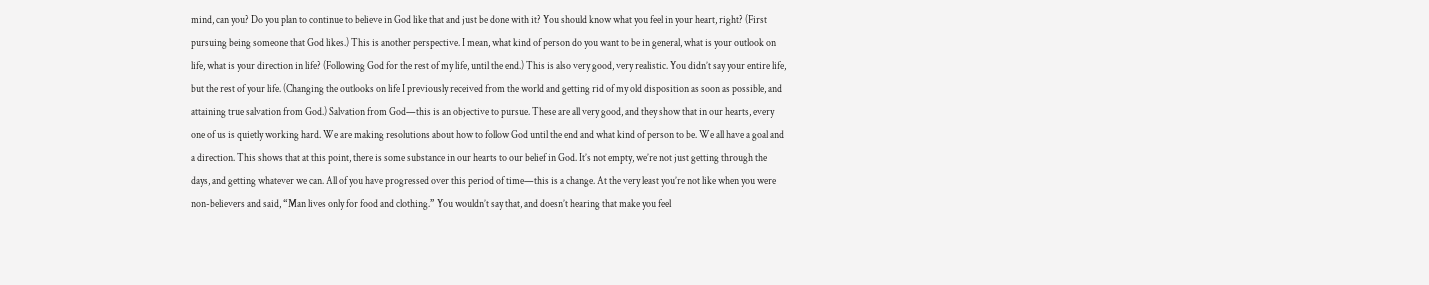mind, can you? Do you plan to continue to believe in God like that and just be done with it? You should know what you feel in your heart, right? (First pursuing being someone that God likes.) This is another perspective. I mean, what kind of person do you want to be in general, what is your outlook on life, what is your direction in life? (Following God for the rest of my life, until the end.) This is also very good, very realistic. You didn’t say your entire life, but the rest of your life. (Changing the outlooks on life I previously received from the world and getting rid of my old disposition as soon as possible, and attaining true salvation from God.) Salvation from God—this is an objective to pursue. These are all very good, and they show that in our hearts, every one of us is quietly working hard. We are making resolutions about how to follow God until the end and what kind of person to be. We all have a goal and a direction. This shows that at this point, there is some substance in our hearts to our belief in God. It’s not empty, we’re not just getting through the days, and getting whatever we can. All of you have progressed over this period of time—this is a change. At the very least you’re not like when you were non-believers and said, “Man lives only for food and clothing.” You wouldn’t say that, and doesn’t hearing that make you feel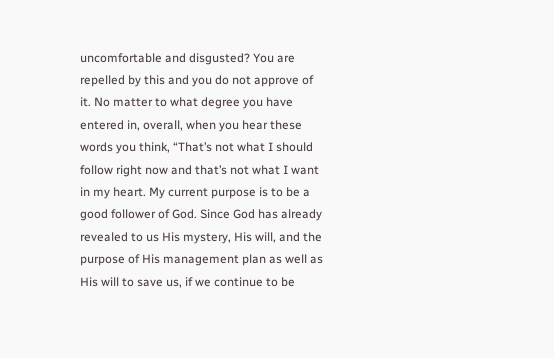uncomfortable and disgusted? You are repelled by this and you do not approve of it. No matter to what degree you have entered in, overall, when you hear these words you think, “That’s not what I should follow right now and that’s not what I want in my heart. My current purpose is to be a good follower of God. Since God has already revealed to us His mystery, His will, and the purpose of His management plan as well as His will to save us, if we continue to be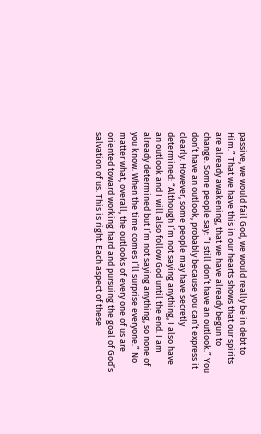passive, we would fail God, we would really be in debt to Him.” That we have this in our hearts shows that our spirits are already awakening, that we have already begun to change. Some people say: “I still don’t have an outlook.” You don’t have an outlook, probably because you can’t express it clearly. However, some people may have secretly determined: “Although I’m not saying anything, I also have an outlook and I will also follow God until the end. I am already determined but I’m not saying anything, so none of you know. When the time comes I’ll surprise everyone.” No matter what, overall, the outlooks of every one of us are oriented toward working hard and pursuing the goal of God’s salvation of us. This is right. Each aspect of these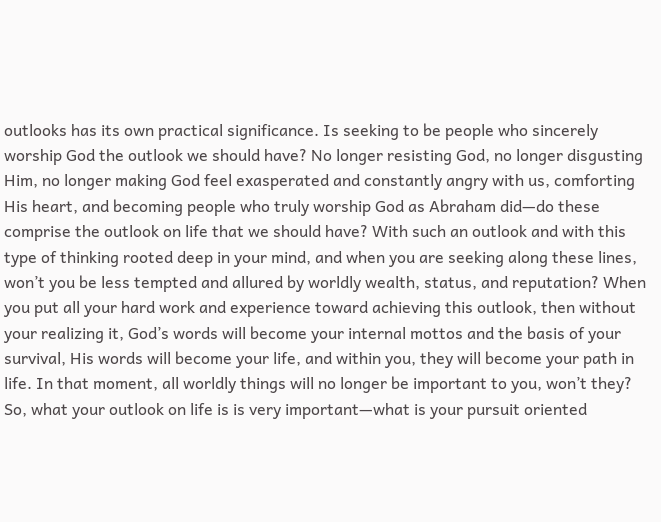outlooks has its own practical significance. Is seeking to be people who sincerely worship God the outlook we should have? No longer resisting God, no longer disgusting Him, no longer making God feel exasperated and constantly angry with us, comforting His heart, and becoming people who truly worship God as Abraham did—do these comprise the outlook on life that we should have? With such an outlook and with this type of thinking rooted deep in your mind, and when you are seeking along these lines, won’t you be less tempted and allured by worldly wealth, status, and reputation? When you put all your hard work and experience toward achieving this outlook, then without your realizing it, God’s words will become your internal mottos and the basis of your survival, His words will become your life, and within you, they will become your path in life. In that moment, all worldly things will no longer be important to you, won’t they? So, what your outlook on life is is very important—what is your pursuit oriented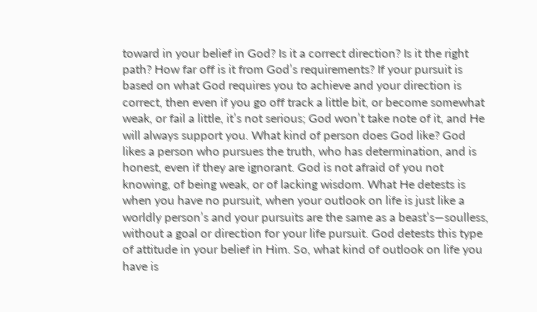toward in your belief in God? Is it a correct direction? Is it the right path? How far off is it from God’s requirements? If your pursuit is based on what God requires you to achieve and your direction is correct, then even if you go off track a little bit, or become somewhat weak, or fail a little, it’s not serious; God won’t take note of it, and He will always support you. What kind of person does God like? God likes a person who pursues the truth, who has determination, and is honest, even if they are ignorant. God is not afraid of you not knowing, of being weak, or of lacking wisdom. What He detests is when you have no pursuit, when your outlook on life is just like a worldly person’s and your pursuits are the same as a beast’s—soulless, without a goal or direction for your life pursuit. God detests this type of attitude in your belief in Him. So, what kind of outlook on life you have is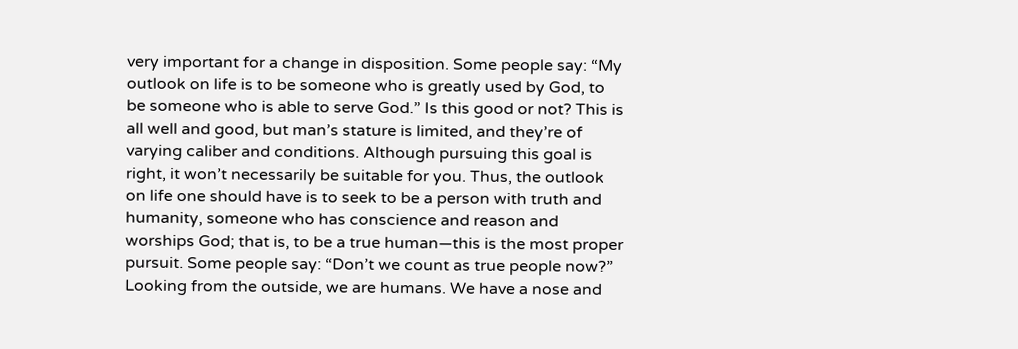very important for a change in disposition. Some people say: “My outlook on life is to be someone who is greatly used by God, to be someone who is able to serve God.” Is this good or not? This is all well and good, but man’s stature is limited, and they’re of varying caliber and conditions. Although pursuing this goal is right, it won’t necessarily be suitable for you. Thus, the outlook on life one should have is to seek to be a person with truth and humanity, someone who has conscience and reason and worships God; that is, to be a true human—this is the most proper pursuit. Some people say: “Don’t we count as true people now?” Looking from the outside, we are humans. We have a nose and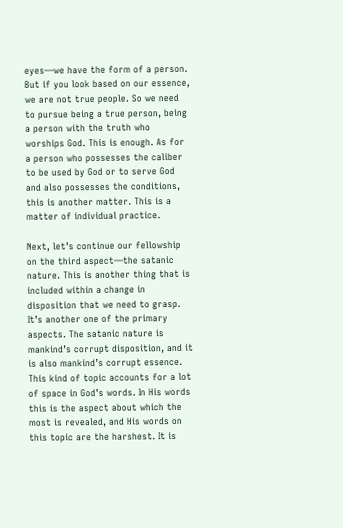eyes—we have the form of a person. But if you look based on our essence, we are not true people. So we need to pursue being a true person, being a person with the truth who worships God. This is enough. As for a person who possesses the caliber to be used by God or to serve God and also possesses the conditions, this is another matter. This is a matter of individual practice.

Next, let’s continue our fellowship on the third aspect—the satanic nature. This is another thing that is included within a change in disposition that we need to grasp. It’s another one of the primary aspects. The satanic nature is mankind’s corrupt disposition, and it is also mankind’s corrupt essence. This kind of topic accounts for a lot of space in God’s words. In His words this is the aspect about which the most is revealed, and His words on this topic are the harshest. It is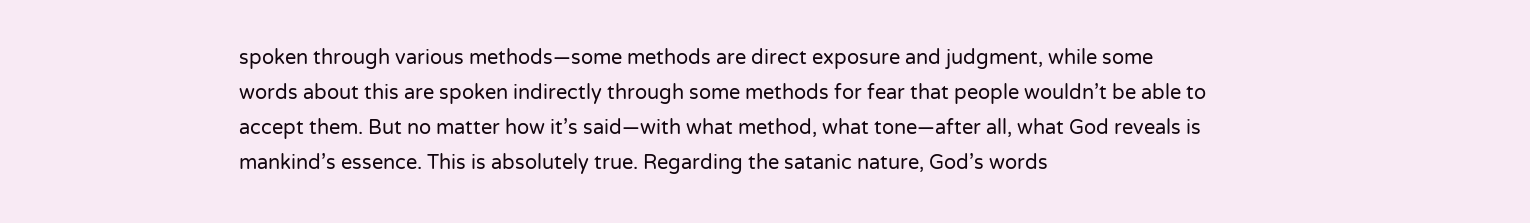spoken through various methods—some methods are direct exposure and judgment, while some words about this are spoken indirectly through some methods for fear that people wouldn’t be able to accept them. But no matter how it’s said—with what method, what tone—after all, what God reveals is mankind’s essence. This is absolutely true. Regarding the satanic nature, God’s words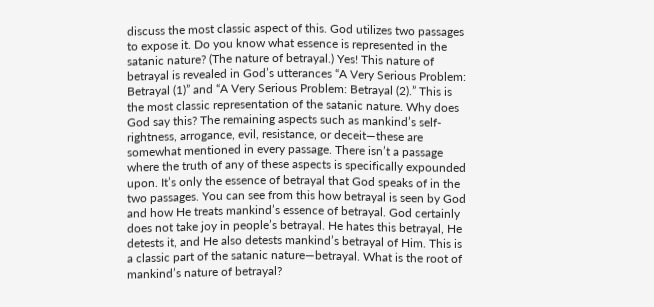discuss the most classic aspect of this. God utilizes two passages to expose it. Do you know what essence is represented in the satanic nature? (The nature of betrayal.) Yes! This nature of betrayal is revealed in God’s utterances “A Very Serious Problem: Betrayal (1)” and “A Very Serious Problem: Betrayal (2).” This is the most classic representation of the satanic nature. Why does God say this? The remaining aspects such as mankind’s self-rightness, arrogance, evil, resistance, or deceit—these are somewhat mentioned in every passage. There isn’t a passage where the truth of any of these aspects is specifically expounded upon. It’s only the essence of betrayal that God speaks of in the two passages. You can see from this how betrayal is seen by God and how He treats mankind’s essence of betrayal. God certainly does not take joy in people’s betrayal. He hates this betrayal, He detests it, and He also detests mankind’s betrayal of Him. This is a classic part of the satanic nature—betrayal. What is the root of mankind’s nature of betrayal?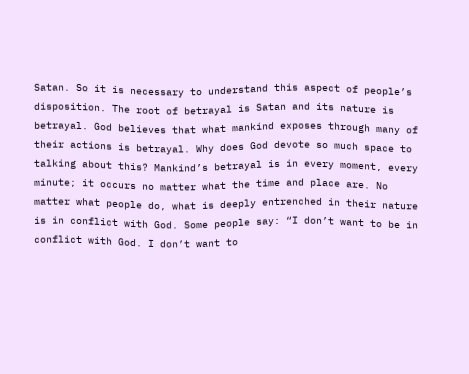Satan. So it is necessary to understand this aspect of people’s disposition. The root of betrayal is Satan and its nature is betrayal. God believes that what mankind exposes through many of their actions is betrayal. Why does God devote so much space to talking about this? Mankind’s betrayal is in every moment, every minute; it occurs no matter what the time and place are. No matter what people do, what is deeply entrenched in their nature is in conflict with God. Some people say: “I don’t want to be in conflict with God. I don’t want to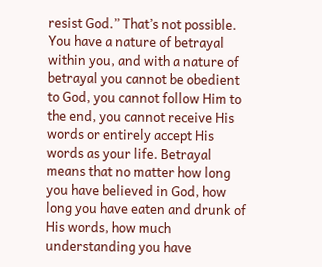resist God.” That’s not possible. You have a nature of betrayal within you, and with a nature of betrayal you cannot be obedient to God, you cannot follow Him to the end, you cannot receive His words or entirely accept His words as your life. Betrayal means that no matter how long you have believed in God, how long you have eaten and drunk of His words, how much understanding you have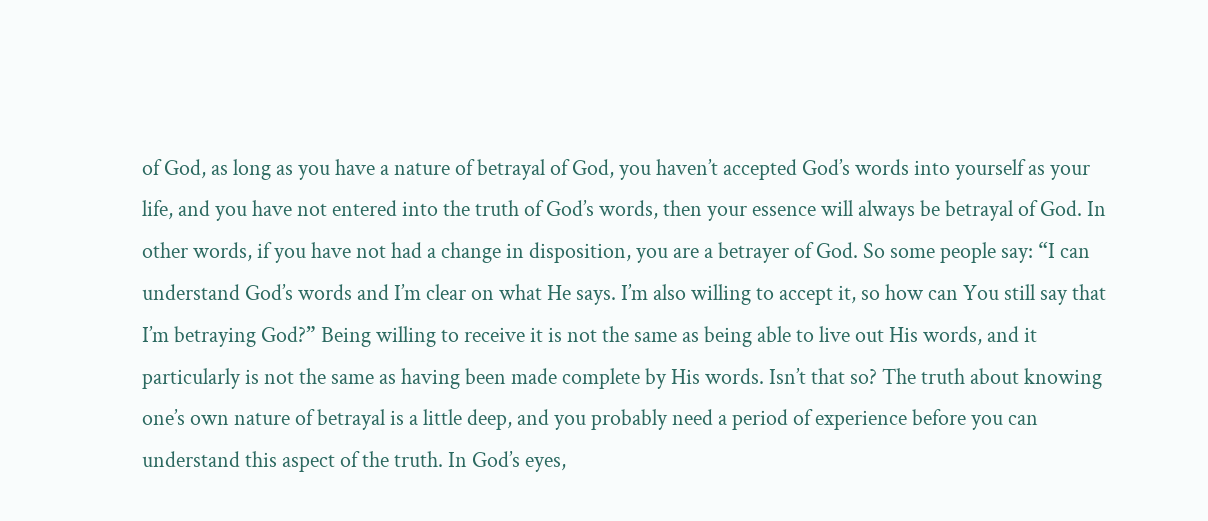of God, as long as you have a nature of betrayal of God, you haven’t accepted God’s words into yourself as your life, and you have not entered into the truth of God’s words, then your essence will always be betrayal of God. In other words, if you have not had a change in disposition, you are a betrayer of God. So some people say: “I can understand God’s words and I’m clear on what He says. I’m also willing to accept it, so how can You still say that I’m betraying God?” Being willing to receive it is not the same as being able to live out His words, and it particularly is not the same as having been made complete by His words. Isn’t that so? The truth about knowing one’s own nature of betrayal is a little deep, and you probably need a period of experience before you can understand this aspect of the truth. In God’s eyes,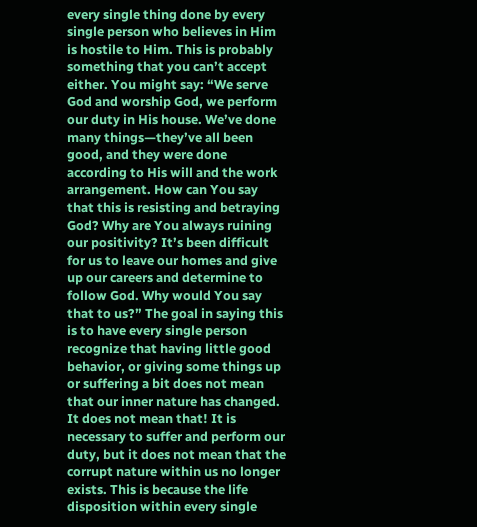every single thing done by every single person who believes in Him is hostile to Him. This is probably something that you can’t accept either. You might say: “We serve God and worship God, we perform our duty in His house. We’ve done many things—they’ve all been good, and they were done according to His will and the work arrangement. How can You say that this is resisting and betraying God? Why are You always ruining our positivity? It’s been difficult for us to leave our homes and give up our careers and determine to follow God. Why would You say that to us?” The goal in saying this is to have every single person recognize that having little good behavior, or giving some things up or suffering a bit does not mean that our inner nature has changed. It does not mean that! It is necessary to suffer and perform our duty, but it does not mean that the corrupt nature within us no longer exists. This is because the life disposition within every single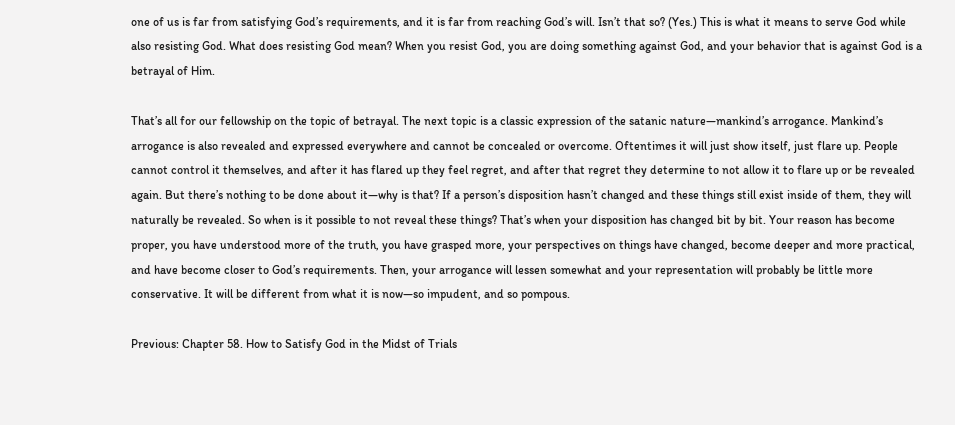one of us is far from satisfying God’s requirements, and it is far from reaching God’s will. Isn’t that so? (Yes.) This is what it means to serve God while also resisting God. What does resisting God mean? When you resist God, you are doing something against God, and your behavior that is against God is a betrayal of Him.

That’s all for our fellowship on the topic of betrayal. The next topic is a classic expression of the satanic nature—mankind’s arrogance. Mankind’s arrogance is also revealed and expressed everywhere and cannot be concealed or overcome. Oftentimes it will just show itself, just flare up. People cannot control it themselves, and after it has flared up they feel regret, and after that regret they determine to not allow it to flare up or be revealed again. But there’s nothing to be done about it—why is that? If a person’s disposition hasn’t changed and these things still exist inside of them, they will naturally be revealed. So when is it possible to not reveal these things? That’s when your disposition has changed bit by bit. Your reason has become proper, you have understood more of the truth, you have grasped more, your perspectives on things have changed, become deeper and more practical, and have become closer to God’s requirements. Then, your arrogance will lessen somewhat and your representation will probably be little more conservative. It will be different from what it is now—so impudent, and so pompous.

Previous: Chapter 58. How to Satisfy God in the Midst of Trials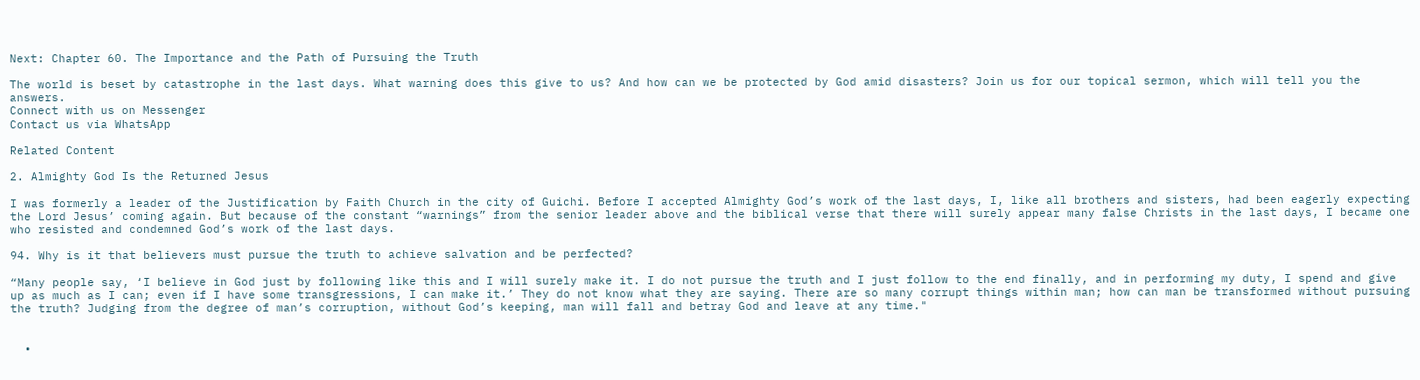Next: Chapter 60. The Importance and the Path of Pursuing the Truth

The world is beset by catastrophe in the last days. What warning does this give to us? And how can we be protected by God amid disasters? Join us for our topical sermon, which will tell you the answers.
Connect with us on Messenger
Contact us via WhatsApp

Related Content

2. Almighty God Is the Returned Jesus

I was formerly a leader of the Justification by Faith Church in the city of Guichi. Before I accepted Almighty God’s work of the last days, I, like all brothers and sisters, had been eagerly expecting the Lord Jesus’ coming again. But because of the constant “warnings” from the senior leader above and the biblical verse that there will surely appear many false Christs in the last days, I became one who resisted and condemned God’s work of the last days.

94. Why is it that believers must pursue the truth to achieve salvation and be perfected?

“Many people say, ‘I believe in God just by following like this and I will surely make it. I do not pursue the truth and I just follow to the end finally, and in performing my duty, I spend and give up as much as I can; even if I have some transgressions, I can make it.’ They do not know what they are saying. There are so many corrupt things within man; how can man be transformed without pursuing the truth? Judging from the degree of man’s corruption, without God’s keeping, man will fall and betray God and leave at any time."


  •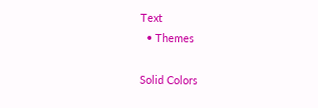Text
  • Themes

Solid Colors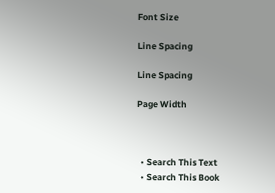Font Size

Line Spacing

Line Spacing

Page Width



  • Search This Text
  • Search This Book